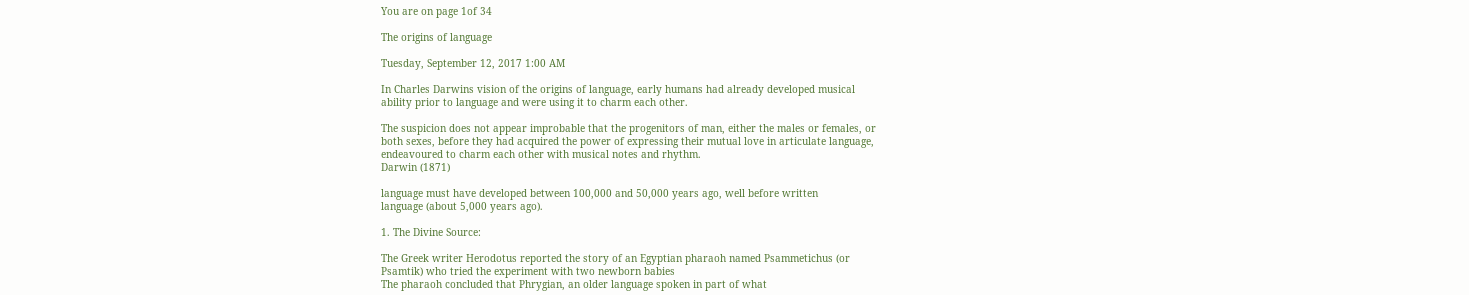You are on page 1of 34

The origins of language

Tuesday, September 12, 2017 1:00 AM

In Charles Darwins vision of the origins of language, early humans had already developed musical
ability prior to language and were using it to charm each other.

The suspicion does not appear improbable that the progenitors of man, either the males or females, or
both sexes, before they had acquired the power of expressing their mutual love in articulate language,
endeavoured to charm each other with musical notes and rhythm.
Darwin (1871)

language must have developed between 100,000 and 50,000 years ago, well before written
language (about 5,000 years ago).

1. The Divine Source:

The Greek writer Herodotus reported the story of an Egyptian pharaoh named Psammetichus (or
Psamtik) who tried the experiment with two newborn babies
The pharaoh concluded that Phrygian, an older language spoken in part of what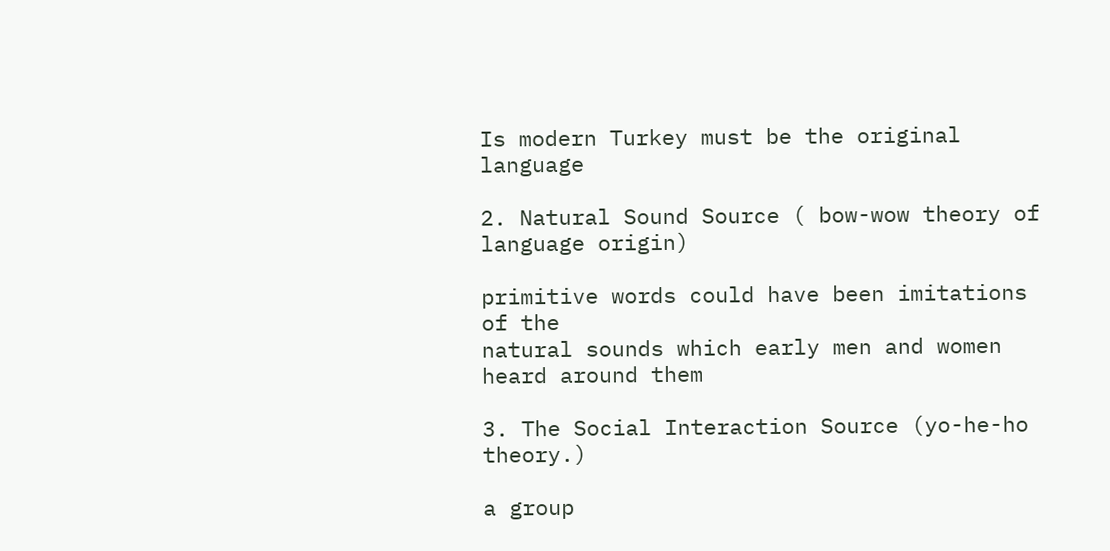Is modern Turkey must be the original language

2. Natural Sound Source ( bow-wow theory of language origin)

primitive words could have been imitations of the
natural sounds which early men and women heard around them

3. The Social Interaction Source (yo-he-ho theory.)

a group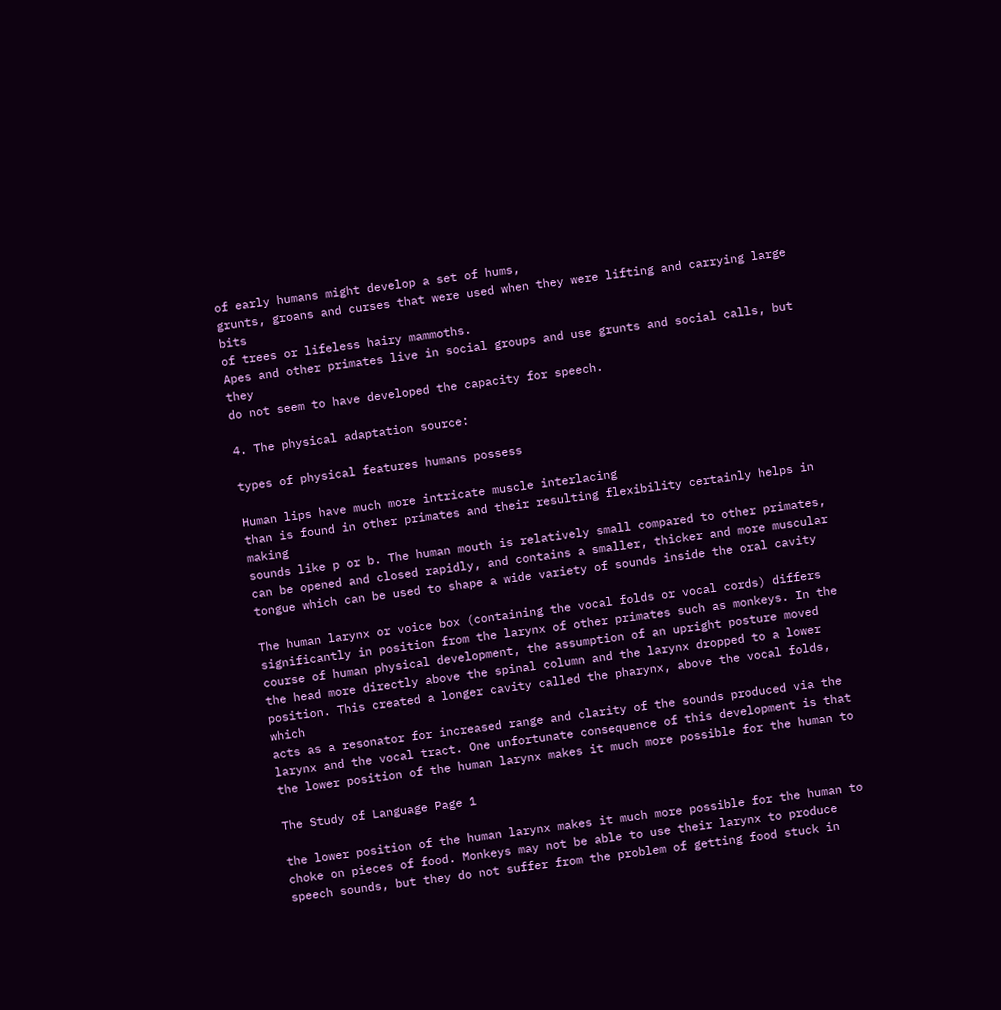of early humans might develop a set of hums,
grunts, groans and curses that were used when they were lifting and carrying large bits
of trees or lifeless hairy mammoths.
Apes and other primates live in social groups and use grunts and social calls, but they
do not seem to have developed the capacity for speech.

4. The physical adaptation source:

types of physical features humans possess

Human lips have much more intricate muscle interlacing
than is found in other primates and their resulting flexibility certainly helps in making
sounds like p or b. The human mouth is relatively small compared to other primates,
can be opened and closed rapidly, and contains a smaller, thicker and more muscular
tongue which can be used to shape a wide variety of sounds inside the oral cavity

The human larynx or voice box (containing the vocal folds or vocal cords) differs
significantly in position from the larynx of other primates such as monkeys. In the
course of human physical development, the assumption of an upright posture moved
the head more directly above the spinal column and the larynx dropped to a lower
position. This created a longer cavity called the pharynx, above the vocal folds, which
acts as a resonator for increased range and clarity of the sounds produced via the
larynx and the vocal tract. One unfortunate consequence of this development is that
the lower position of the human larynx makes it much more possible for the human to

The Study of Language Page 1

the lower position of the human larynx makes it much more possible for the human to
choke on pieces of food. Monkeys may not be able to use their larynx to produce
speech sounds, but they do not suffer from the problem of getting food stuck in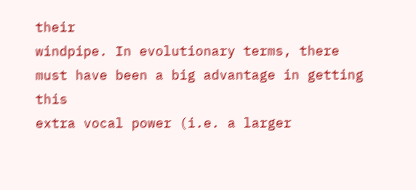their
windpipe. In evolutionary terms, there must have been a big advantage in getting this
extra vocal power (i.e. a larger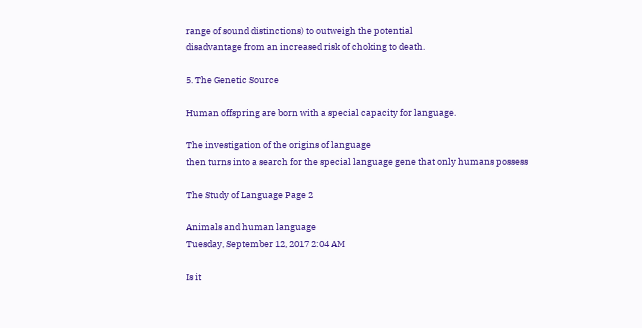range of sound distinctions) to outweigh the potential
disadvantage from an increased risk of choking to death.

5. The Genetic Source

Human offspring are born with a special capacity for language.

The investigation of the origins of language
then turns into a search for the special language gene that only humans possess

The Study of Language Page 2

Animals and human language
Tuesday, September 12, 2017 2:04 AM

Is it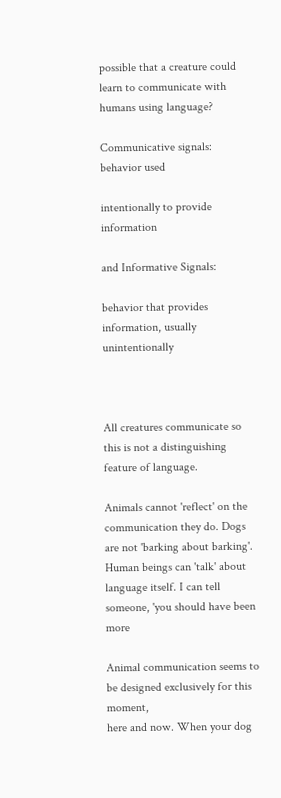possible that a creature could learn to communicate with humans using language?

Communicative signals: behavior used

intentionally to provide information

and Informative Signals:

behavior that provides
information, usually unintentionally



All creatures communicate so this is not a distinguishing feature of language.

Animals cannot 'reflect' on the communication they do. Dogs are not 'barking about barking'.
Human beings can 'talk' about language itself. I can tell someone, 'you should have been more

Animal communication seems to be designed exclusively for this moment,
here and now. When your dog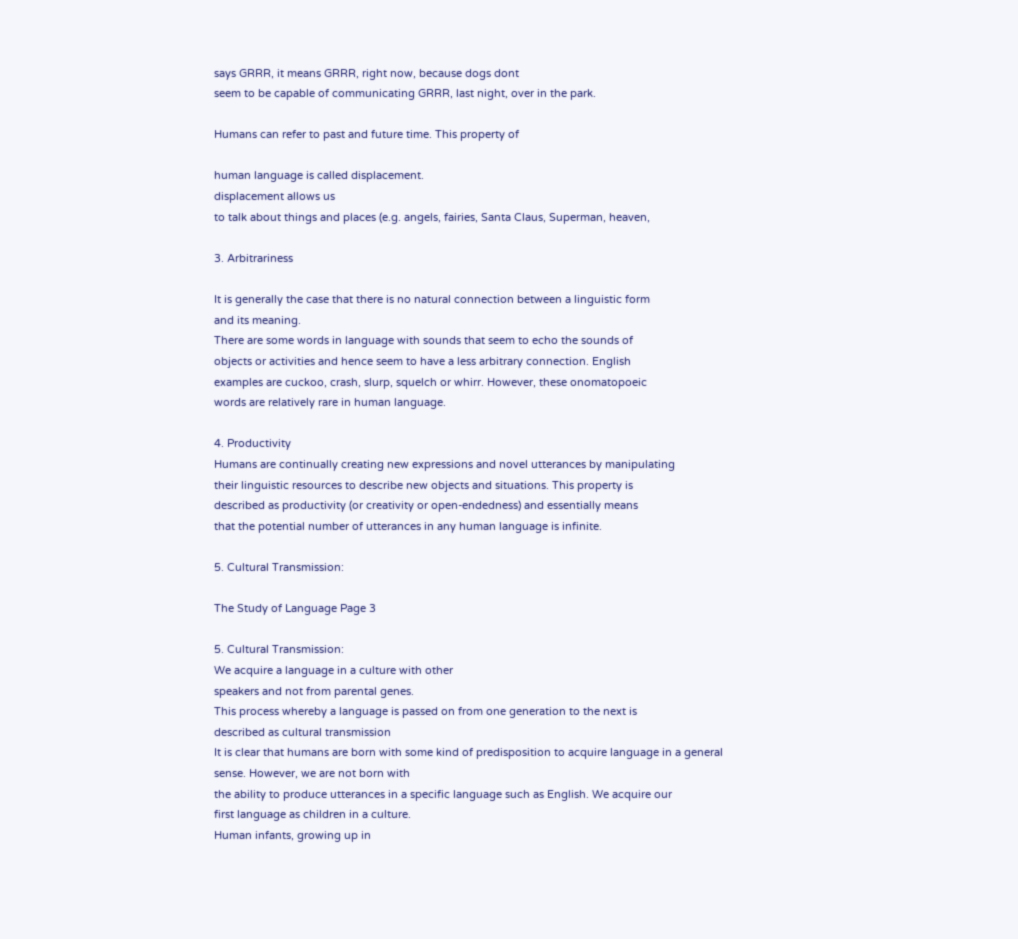says GRRR, it means GRRR, right now, because dogs dont
seem to be capable of communicating GRRR, last night, over in the park.

Humans can refer to past and future time. This property of

human language is called displacement.
displacement allows us
to talk about things and places (e.g. angels, fairies, Santa Claus, Superman, heaven,

3. Arbitrariness

It is generally the case that there is no natural connection between a linguistic form
and its meaning.
There are some words in language with sounds that seem to echo the sounds of
objects or activities and hence seem to have a less arbitrary connection. English
examples are cuckoo, crash, slurp, squelch or whirr. However, these onomatopoeic
words are relatively rare in human language.

4. Productivity
Humans are continually creating new expressions and novel utterances by manipulating
their linguistic resources to describe new objects and situations. This property is
described as productivity (or creativity or open-endedness) and essentially means
that the potential number of utterances in any human language is infinite.

5. Cultural Transmission:

The Study of Language Page 3

5. Cultural Transmission:
We acquire a language in a culture with other
speakers and not from parental genes.
This process whereby a language is passed on from one generation to the next is
described as cultural transmission
It is clear that humans are born with some kind of predisposition to acquire language in a general
sense. However, we are not born with
the ability to produce utterances in a specific language such as English. We acquire our
first language as children in a culture.
Human infants, growing up in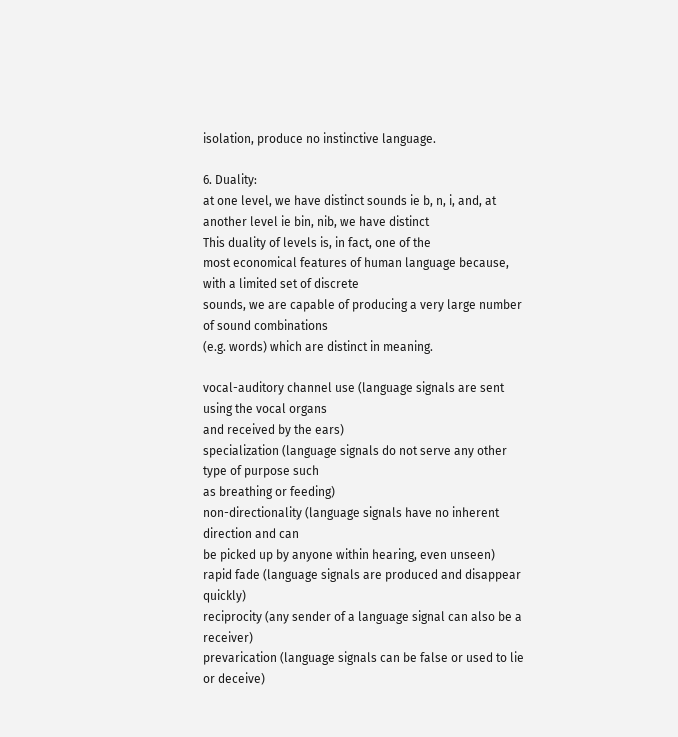isolation, produce no instinctive language.

6. Duality:
at one level, we have distinct sounds ie b, n, i, and, at another level ie bin, nib, we have distinct
This duality of levels is, in fact, one of the
most economical features of human language because, with a limited set of discrete
sounds, we are capable of producing a very large number of sound combinations
(e.g. words) which are distinct in meaning.

vocal-auditory channel use (language signals are sent using the vocal organs
and received by the ears)
specialization (language signals do not serve any other type of purpose such
as breathing or feeding)
non-directionality (language signals have no inherent direction and can
be picked up by anyone within hearing, even unseen)
rapid fade (language signals are produced and disappear quickly)
reciprocity (any sender of a language signal can also be a receiver)
prevarication (language signals can be false or used to lie or deceive)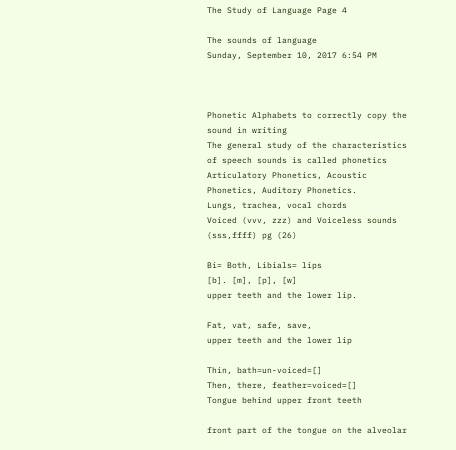The Study of Language Page 4

The sounds of language
Sunday, September 10, 2017 6:54 PM



Phonetic Alphabets to correctly copy the sound in writing
The general study of the characteristics of speech sounds is called phonetics
Articulatory Phonetics, Acoustic Phonetics, Auditory Phonetics.
Lungs, trachea, vocal chords
Voiced (vvv, zzz) and Voiceless sounds (sss,ffff) pg (26)

Bi= Both, Libials= lips
[b]. [m], [p], [w]
upper teeth and the lower lip.

Fat, vat, safe, save,
upper teeth and the lower lip

Thin, bath=un-voiced=[]
Then, there, feather=voiced=[]
Tongue behind upper front teeth

front part of the tongue on the alveolar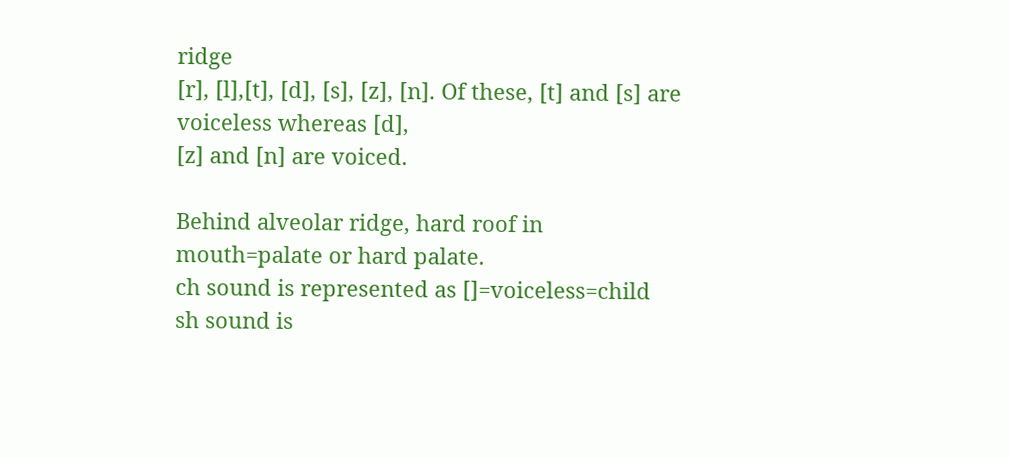ridge
[r], [l],[t], [d], [s], [z], [n]. Of these, [t] and [s] are voiceless whereas [d],
[z] and [n] are voiced.

Behind alveolar ridge, hard roof in mouth=palate or hard palate.
ch sound is represented as []=voiceless=child
sh sound is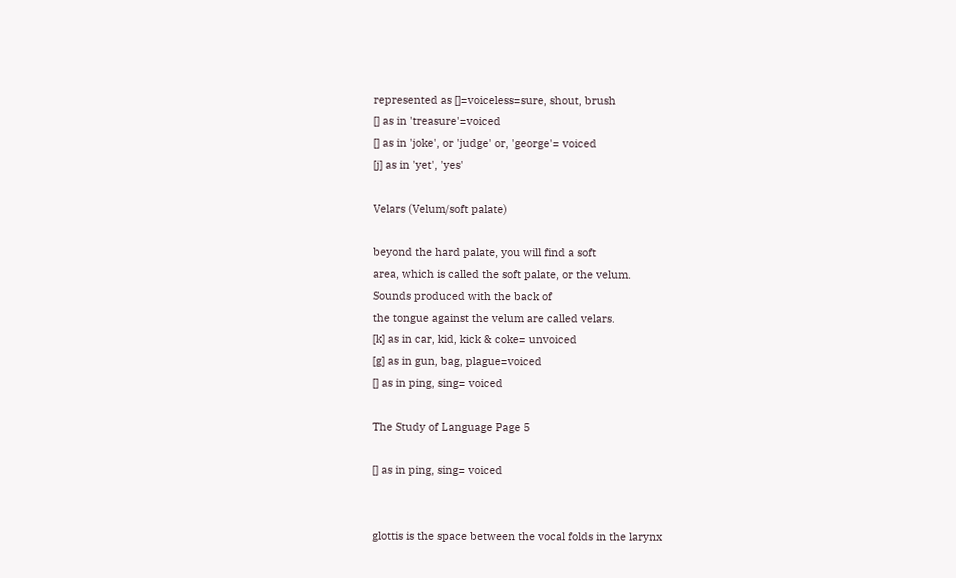represented as []=voiceless=sure, shout, brush
[] as in 'treasure'=voiced
[] as in 'joke', or 'judge' or, 'george'= voiced
[j] as in 'yet', 'yes'

Velars (Velum/soft palate)

beyond the hard palate, you will find a soft
area, which is called the soft palate, or the velum.
Sounds produced with the back of
the tongue against the velum are called velars.
[k] as in car, kid, kick & coke= unvoiced
[g] as in gun, bag, plague=voiced
[] as in ping, sing= voiced

The Study of Language Page 5

[] as in ping, sing= voiced


glottis is the space between the vocal folds in the larynx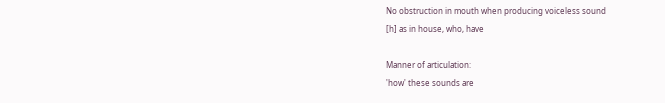No obstruction in mouth when producing voiceless sound
[h] as in house, who, have

Manner of articulation:
'how' these sounds are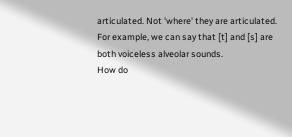articulated. Not 'where' they are articulated.
For example, we can say that [t] and [s] are both voiceless alveolar sounds.
How do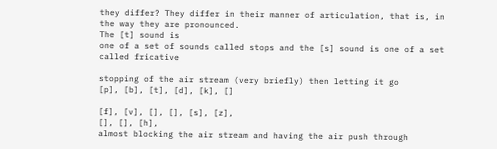they differ? They differ in their manner of articulation, that is, in the way they are pronounced.
The [t] sound is
one of a set of sounds called stops and the [s] sound is one of a set called fricative

stopping of the air stream (very briefly) then letting it go
[p], [b], [t], [d], [k], []

[f], [v], [], [], [s], [z],
[], [], [h],
almost blocking the air stream and having the air push through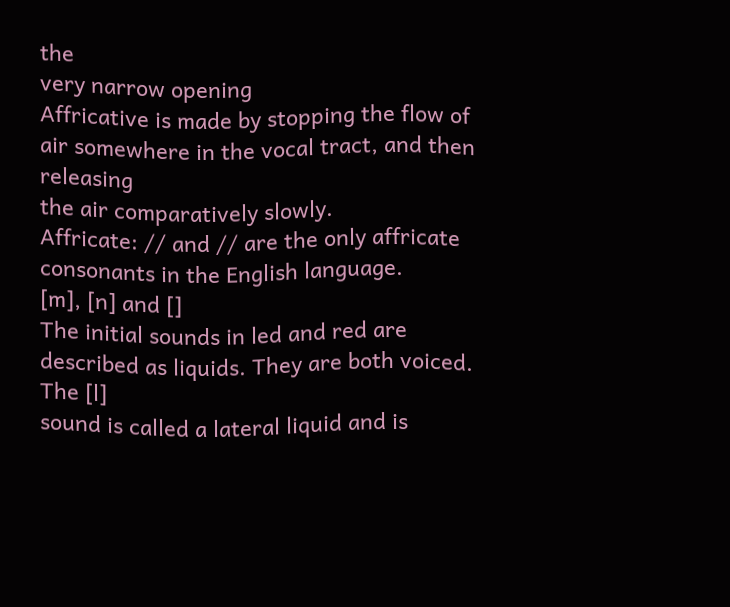the
very narrow opening
Affricative is made by stopping the flow of air somewhere in the vocal tract, and then releasing
the air comparatively slowly.
Affricate: // and // are the only affricate consonants in the English language.
[m], [n] and []
The initial sounds in led and red are described as liquids. They are both voiced. The [l]
sound is called a lateral liquid and is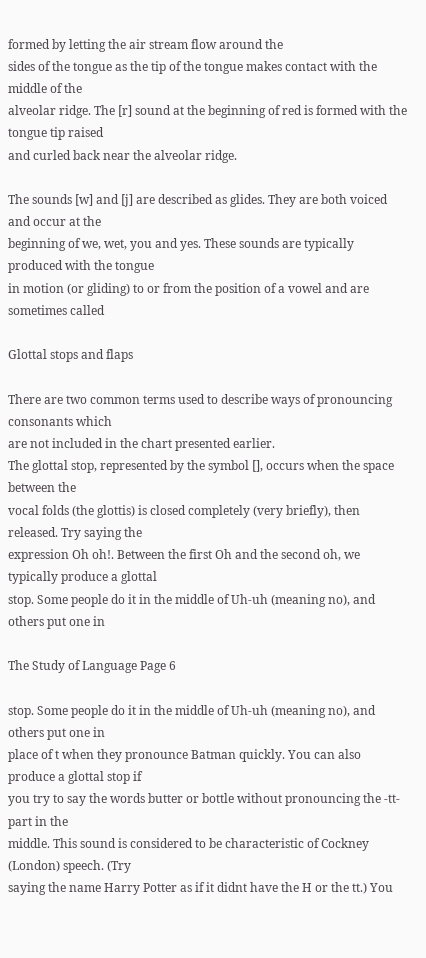formed by letting the air stream flow around the
sides of the tongue as the tip of the tongue makes contact with the middle of the
alveolar ridge. The [r] sound at the beginning of red is formed with the tongue tip raised
and curled back near the alveolar ridge.

The sounds [w] and [j] are described as glides. They are both voiced and occur at the
beginning of we, wet, you and yes. These sounds are typically produced with the tongue
in motion (or gliding) to or from the position of a vowel and are sometimes called

Glottal stops and flaps

There are two common terms used to describe ways of pronouncing consonants which
are not included in the chart presented earlier.
The glottal stop, represented by the symbol [], occurs when the space between the
vocal folds (the glottis) is closed completely (very briefly), then released. Try saying the
expression Oh oh!. Between the first Oh and the second oh, we typically produce a glottal
stop. Some people do it in the middle of Uh-uh (meaning no), and others put one in

The Study of Language Page 6

stop. Some people do it in the middle of Uh-uh (meaning no), and others put one in
place of t when they pronounce Batman quickly. You can also produce a glottal stop if
you try to say the words butter or bottle without pronouncing the -tt- part in the
middle. This sound is considered to be characteristic of Cockney (London) speech. (Try
saying the name Harry Potter as if it didnt have the H or the tt.) You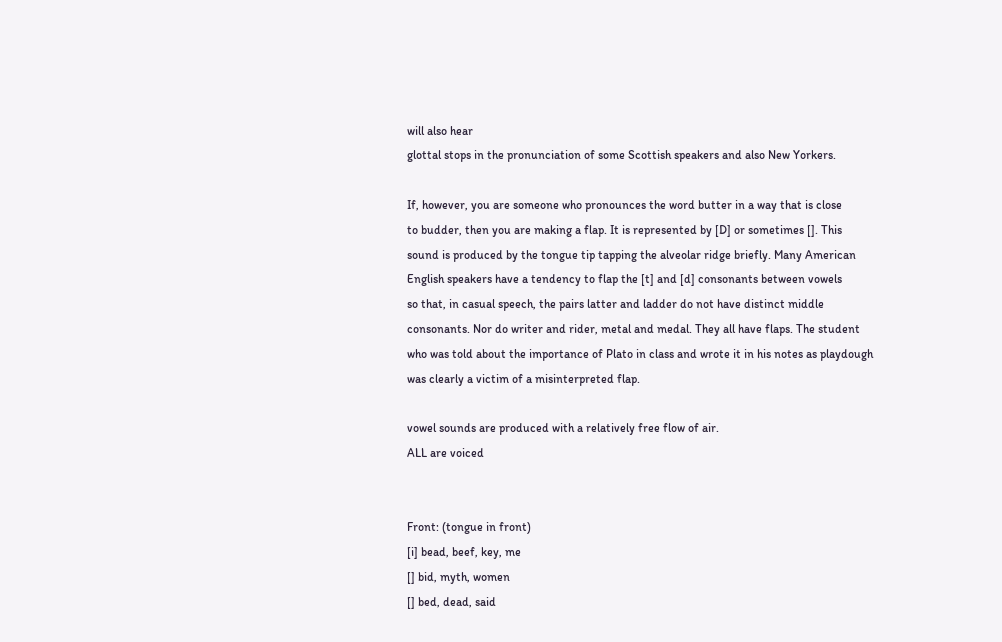will also hear
glottal stops in the pronunciation of some Scottish speakers and also New Yorkers.

If, however, you are someone who pronounces the word butter in a way that is close
to budder, then you are making a flap. It is represented by [D] or sometimes []. This
sound is produced by the tongue tip tapping the alveolar ridge briefly. Many American
English speakers have a tendency to flap the [t] and [d] consonants between vowels
so that, in casual speech, the pairs latter and ladder do not have distinct middle
consonants. Nor do writer and rider, metal and medal. They all have flaps. The student
who was told about the importance of Plato in class and wrote it in his notes as playdough
was clearly a victim of a misinterpreted flap.

vowel sounds are produced with a relatively free flow of air.
ALL are voiced


Front: (tongue in front)
[i] bead, beef, key, me
[] bid, myth, women
[] bed, dead, said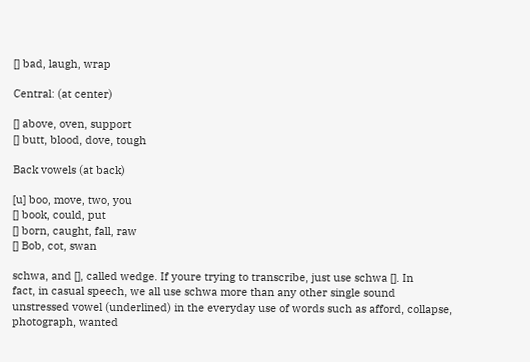[] bad, laugh, wrap

Central: (at center)

[] above, oven, support
[] butt, blood, dove, tough

Back vowels (at back)

[u] boo, move, two, you
[] book, could, put
[] born, caught, fall, raw
[] Bob, cot, swan

schwa, and [], called wedge. If youre trying to transcribe, just use schwa []. In
fact, in casual speech, we all use schwa more than any other single sound
unstressed vowel (underlined) in the everyday use of words such as afford, collapse,
photograph, wanted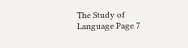The Study of Language Page 7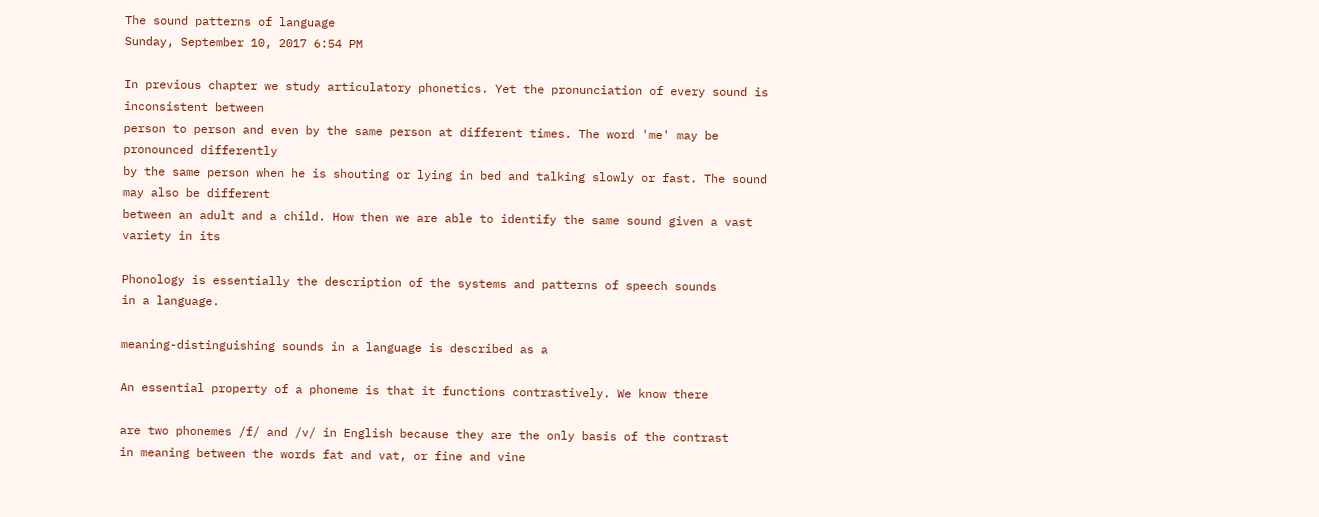The sound patterns of language
Sunday, September 10, 2017 6:54 PM

In previous chapter we study articulatory phonetics. Yet the pronunciation of every sound is inconsistent between
person to person and even by the same person at different times. The word 'me' may be pronounced differently
by the same person when he is shouting or lying in bed and talking slowly or fast. The sound may also be different
between an adult and a child. How then we are able to identify the same sound given a vast variety in its

Phonology is essentially the description of the systems and patterns of speech sounds
in a language.

meaning-distinguishing sounds in a language is described as a

An essential property of a phoneme is that it functions contrastively. We know there

are two phonemes /f/ and /v/ in English because they are the only basis of the contrast
in meaning between the words fat and vat, or fine and vine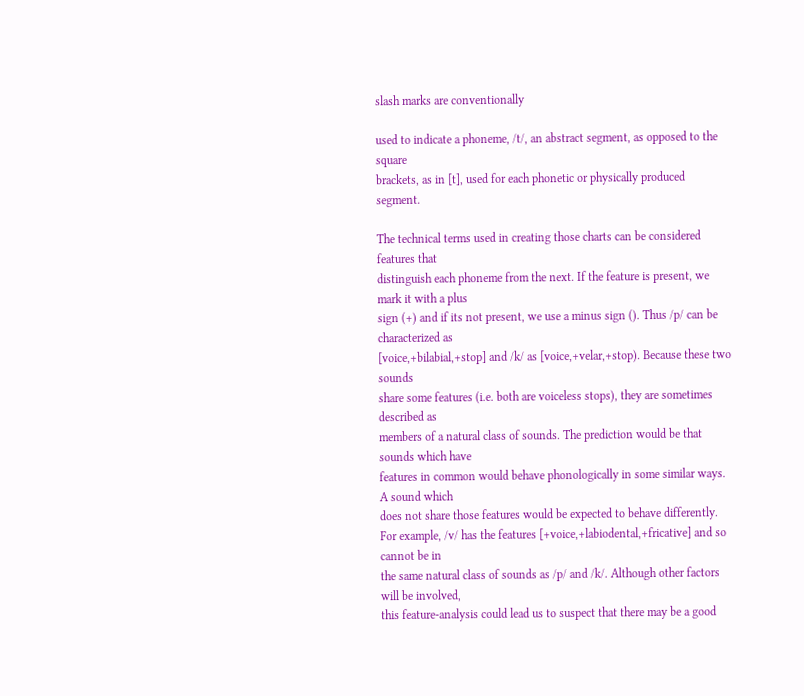slash marks are conventionally

used to indicate a phoneme, /t/, an abstract segment, as opposed to the square
brackets, as in [t], used for each phonetic or physically produced segment.

The technical terms used in creating those charts can be considered features that
distinguish each phoneme from the next. If the feature is present, we mark it with a plus
sign (+) and if its not present, we use a minus sign (). Thus /p/ can be characterized as
[voice,+bilabial,+stop] and /k/ as [voice,+velar,+stop). Because these two sounds
share some features (i.e. both are voiceless stops), they are sometimes described as
members of a natural class of sounds. The prediction would be that sounds which have
features in common would behave phonologically in some similar ways. A sound which
does not share those features would be expected to behave differently.
For example, /v/ has the features [+voice,+labiodental,+fricative] and so cannot be in
the same natural class of sounds as /p/ and /k/. Although other factors will be involved,
this feature-analysis could lead us to suspect that there may be a good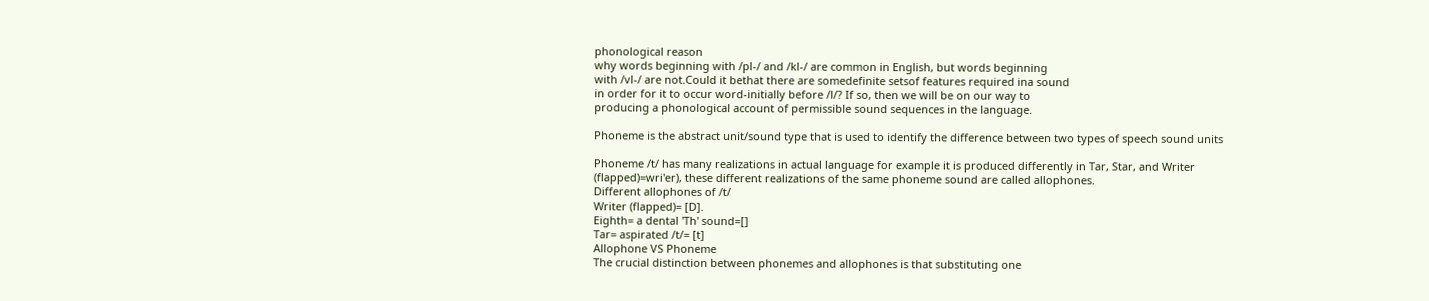phonological reason
why words beginning with /pl-/ and /kl-/ are common in English, but words beginning
with /vl-/ are not.Could it bethat there are somedefinite setsof features required ina sound
in order for it to occur word-initially before /l/? If so, then we will be on our way to
producing a phonological account of permissible sound sequences in the language.

Phoneme is the abstract unit/sound type that is used to identify the difference between two types of speech sound units

Phoneme /t/ has many realizations in actual language for example it is produced differently in Tar, Star, and Writer
(flapped)=wri'er), these different realizations of the same phoneme sound are called allophones.
Different allophones of /t/
Writer (flapped)= [D].
Eighth= a dental 'Th' sound=[]
Tar= aspirated /t/= [t]
Allophone VS Phoneme
The crucial distinction between phonemes and allophones is that substituting one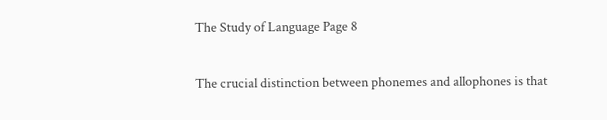The Study of Language Page 8

The crucial distinction between phonemes and allophones is that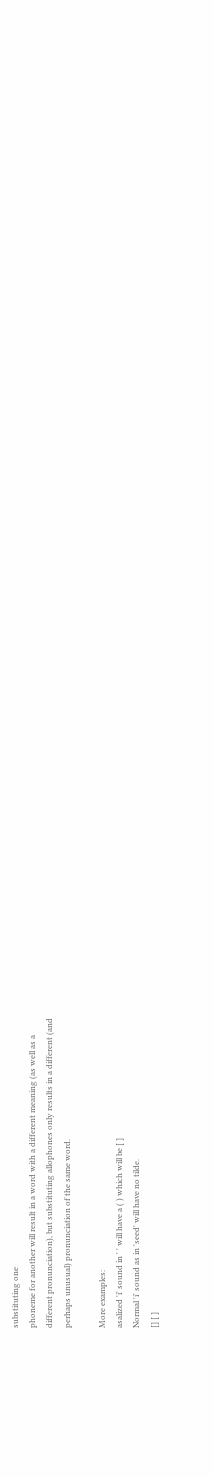substituting one
phoneme for another will result in a word with a different meaning (as well as a
different pronunciation), but substituting allophones only results in a different (and
perhaps unusual) pronunciation of the same word.

More examples:
asalized 'i' sound in ' ' will have a ( ) which will be [ ]
Normal 'i' sound as in 'seed' will have no tilde.
[] [ ]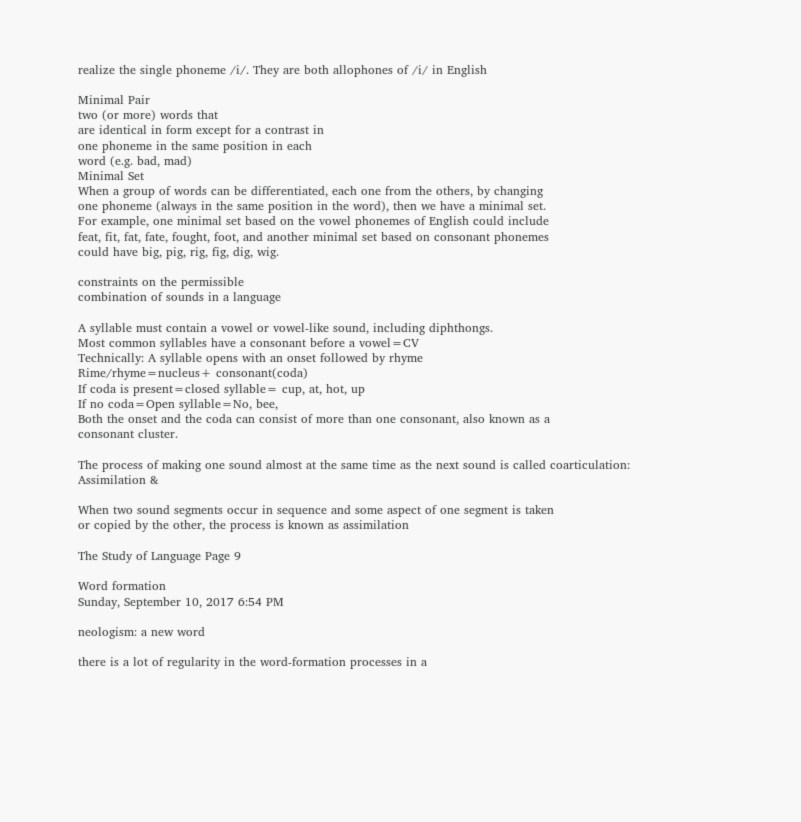realize the single phoneme /i/. They are both allophones of /i/ in English

Minimal Pair
two (or more) words that
are identical in form except for a contrast in
one phoneme in the same position in each
word (e.g. bad, mad)
Minimal Set
When a group of words can be differentiated, each one from the others, by changing
one phoneme (always in the same position in the word), then we have a minimal set.
For example, one minimal set based on the vowel phonemes of English could include
feat, fit, fat, fate, fought, foot, and another minimal set based on consonant phonemes
could have big, pig, rig, fig, dig, wig.

constraints on the permissible
combination of sounds in a language

A syllable must contain a vowel or vowel-like sound, including diphthongs.
Most common syllables have a consonant before a vowel=CV
Technically: A syllable opens with an onset followed by rhyme
Rime/rhyme=nucleus+ consonant(coda)
If coda is present=closed syllable= cup, at, hot, up
If no coda=Open syllable=No, bee,
Both the onset and the coda can consist of more than one consonant, also known as a
consonant cluster.

The process of making one sound almost at the same time as the next sound is called coarticulation: Assimilation &

When two sound segments occur in sequence and some aspect of one segment is taken
or copied by the other, the process is known as assimilation

The Study of Language Page 9

Word formation
Sunday, September 10, 2017 6:54 PM

neologism: a new word

there is a lot of regularity in the word-formation processes in a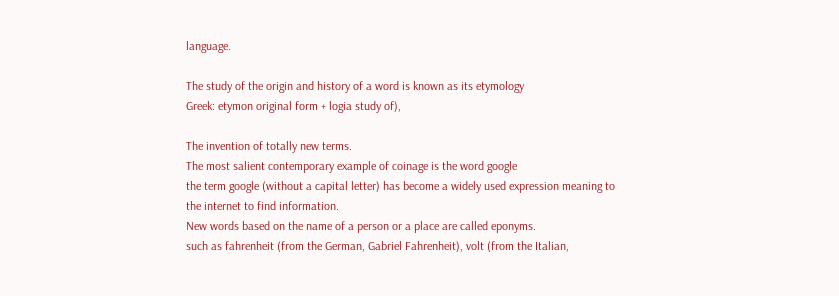language.

The study of the origin and history of a word is known as its etymology
Greek: etymon original form + logia study of),

The invention of totally new terms.
The most salient contemporary example of coinage is the word google
the term google (without a capital letter) has become a widely used expression meaning to
the internet to find information.
New words based on the name of a person or a place are called eponyms.
such as fahrenheit (from the German, Gabriel Fahrenheit), volt (from the Italian,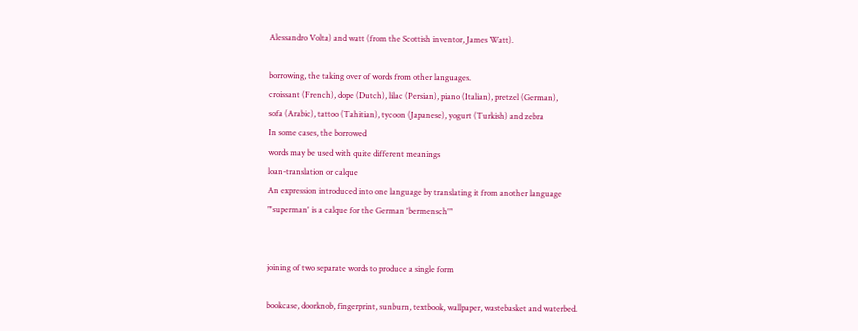Alessandro Volta) and watt (from the Scottish inventor, James Watt).

borrowing, the taking over of words from other languages.
croissant (French), dope (Dutch), lilac (Persian), piano (Italian), pretzel (German),
sofa (Arabic), tattoo (Tahitian), tycoon (Japanese), yogurt (Turkish) and zebra
In some cases, the borrowed
words may be used with quite different meanings
loan-translation or calque
An expression introduced into one language by translating it from another language
"'superman' is a calque for the German 'bermensch'"


joining of two separate words to produce a single form

bookcase, doorknob, fingerprint, sunburn, textbook, wallpaper, wastebasket and waterbed.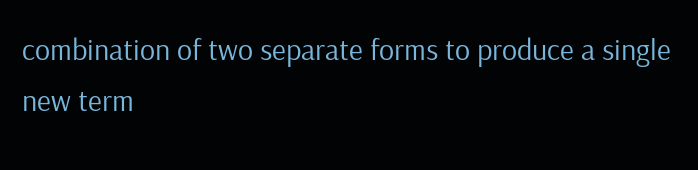combination of two separate forms to produce a single new term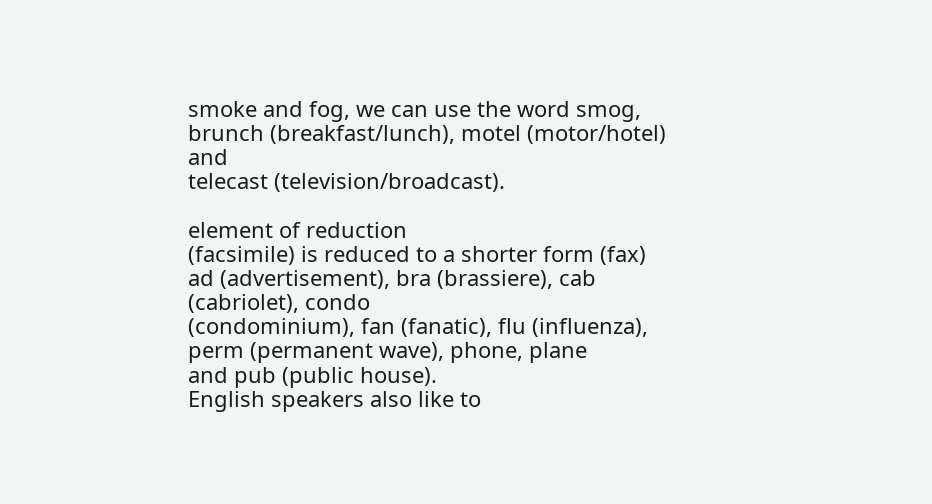smoke and fog, we can use the word smog, brunch (breakfast/lunch), motel (motor/hotel) and
telecast (television/broadcast).

element of reduction
(facsimile) is reduced to a shorter form (fax)
ad (advertisement), bra (brassiere), cab (cabriolet), condo
(condominium), fan (fanatic), flu (influenza), perm (permanent wave), phone, plane
and pub (public house).
English speakers also like to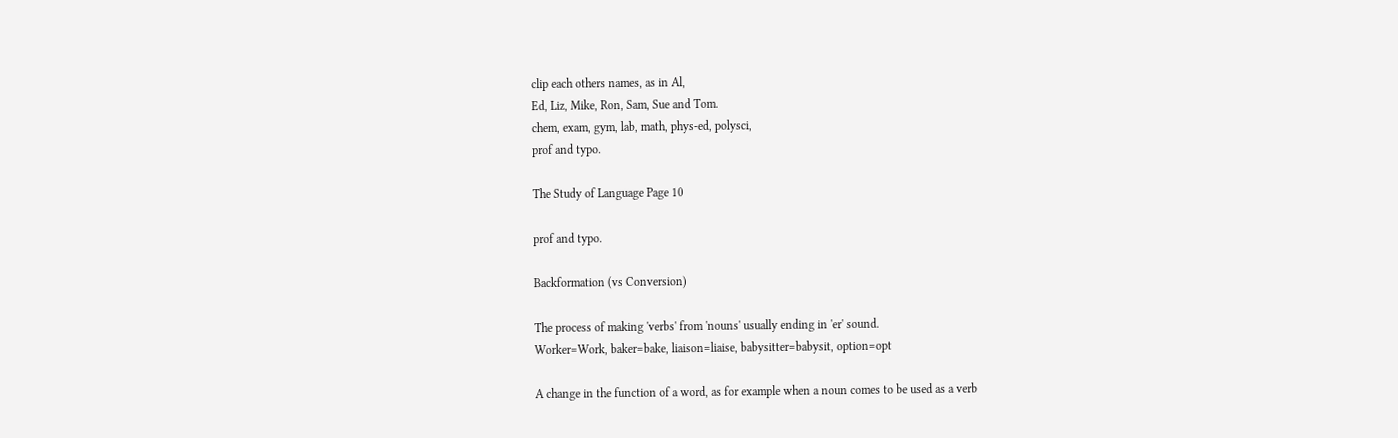clip each others names, as in Al,
Ed, Liz, Mike, Ron, Sam, Sue and Tom.
chem, exam, gym, lab, math, phys-ed, polysci,
prof and typo.

The Study of Language Page 10

prof and typo.

Backformation (vs Conversion)

The process of making 'verbs' from 'nouns' usually ending in 'er' sound.
Worker=Work, baker=bake, liaison=liaise, babysitter=babysit, option=opt

A change in the function of a word, as for example when a noun comes to be used as a verb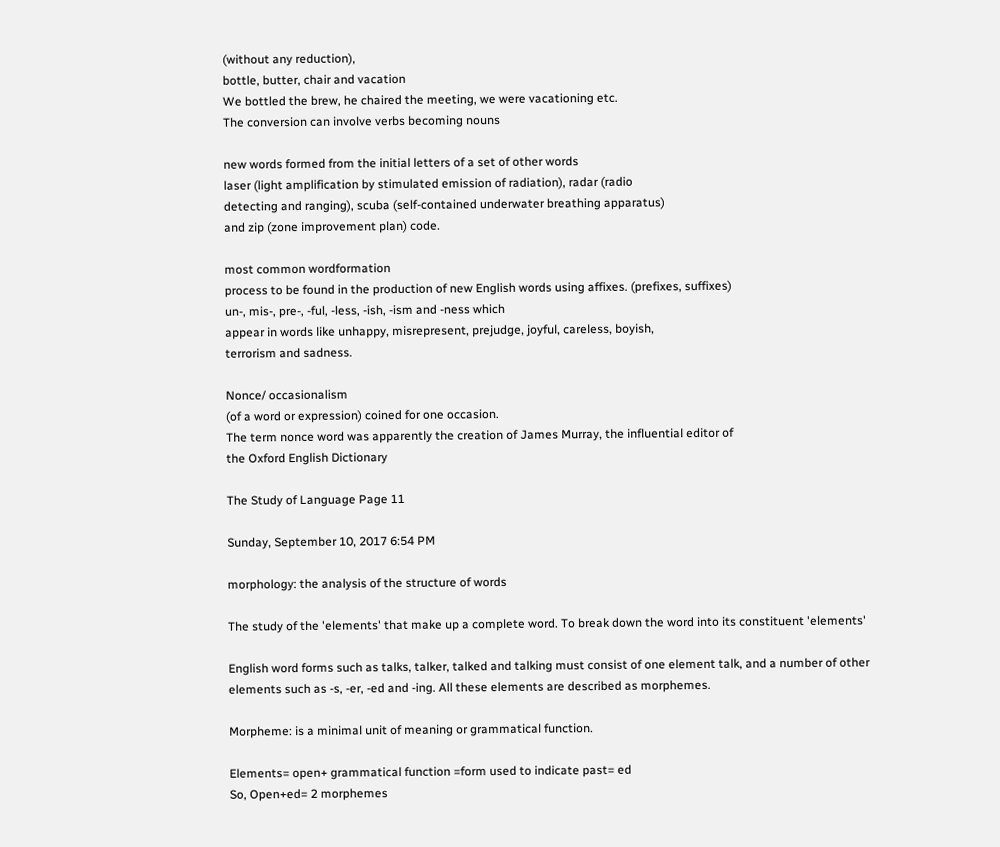(without any reduction),
bottle, butter, chair and vacation
We bottled the brew, he chaired the meeting, we were vacationing etc.
The conversion can involve verbs becoming nouns

new words formed from the initial letters of a set of other words
laser (light amplification by stimulated emission of radiation), radar (radio
detecting and ranging), scuba (self-contained underwater breathing apparatus)
and zip (zone improvement plan) code.

most common wordformation
process to be found in the production of new English words using affixes. (prefixes, suffixes)
un-, mis-, pre-, -ful, -less, -ish, -ism and -ness which
appear in words like unhappy, misrepresent, prejudge, joyful, careless, boyish,
terrorism and sadness.

Nonce/ occasionalism
(of a word or expression) coined for one occasion.
The term nonce word was apparently the creation of James Murray, the influential editor of
the Oxford English Dictionary

The Study of Language Page 11

Sunday, September 10, 2017 6:54 PM

morphology: the analysis of the structure of words

The study of the 'elements' that make up a complete word. To break down the word into its constituent 'elements'

English word forms such as talks, talker, talked and talking must consist of one element talk, and a number of other
elements such as -s, -er, -ed and -ing. All these elements are described as morphemes.

Morpheme: is a minimal unit of meaning or grammatical function.

Elements= open+ grammatical function =form used to indicate past= ed
So, Open+ed= 2 morphemes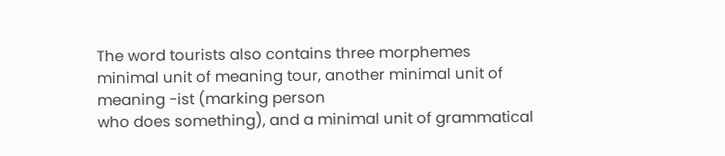The word tourists also contains three morphemes
minimal unit of meaning tour, another minimal unit of meaning -ist (marking person
who does something), and a minimal unit of grammatical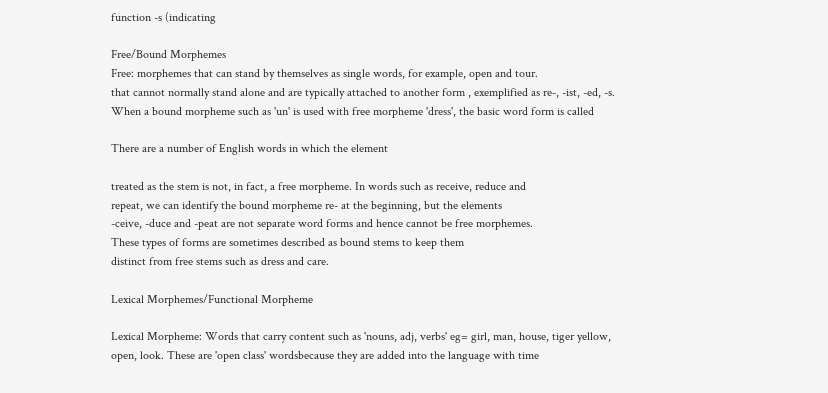function -s (indicating

Free/Bound Morphemes
Free: morphemes that can stand by themselves as single words, for example, open and tour.
that cannot normally stand alone and are typically attached to another form , exemplified as re-, -ist, -ed, -s.
When a bound morpheme such as 'un' is used with free morpheme 'dress', the basic word form is called

There are a number of English words in which the element

treated as the stem is not, in fact, a free morpheme. In words such as receive, reduce and
repeat, we can identify the bound morpheme re- at the beginning, but the elements
-ceive, -duce and -peat are not separate word forms and hence cannot be free morphemes.
These types of forms are sometimes described as bound stems to keep them
distinct from free stems such as dress and care.

Lexical Morphemes/Functional Morpheme

Lexical Morpheme: Words that carry content such as 'nouns, adj, verbs' eg= girl, man, house, tiger yellow,
open, look. These are 'open class' wordsbecause they are added into the language with time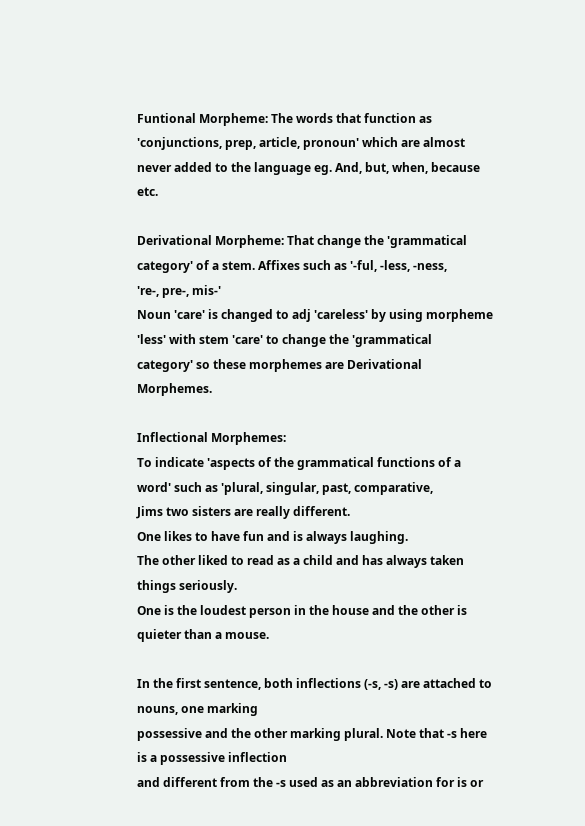Funtional Morpheme: The words that function as 'conjunctions, prep, article, pronoun' which are almost
never added to the language eg. And, but, when, because etc.

Derivational Morpheme: That change the 'grammatical category' of a stem. Affixes such as '-ful, -less, -ness,
're-, pre-, mis-'
Noun 'care' is changed to adj 'careless' by using morpheme 'less' with stem 'care' to change the 'grammatical
category' so these morphemes are Derivational Morphemes.

Inflectional Morphemes:
To indicate 'aspects of the grammatical functions of a word' such as 'plural, singular, past, comparative,
Jims two sisters are really different.
One likes to have fun and is always laughing.
The other liked to read as a child and has always taken things seriously.
One is the loudest person in the house and the other is quieter than a mouse.

In the first sentence, both inflections (-s, -s) are attached to nouns, one marking
possessive and the other marking plural. Note that -s here is a possessive inflection
and different from the -s used as an abbreviation for is or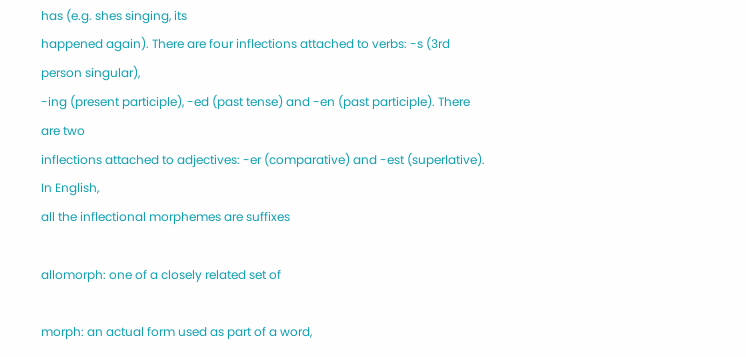has (e.g. shes singing, its
happened again). There are four inflections attached to verbs: -s (3rd person singular),
-ing (present participle), -ed (past tense) and -en (past participle). There are two
inflections attached to adjectives: -er (comparative) and -est (superlative). In English,
all the inflectional morphemes are suffixes

allomorph: one of a closely related set of

morph: an actual form used as part of a word,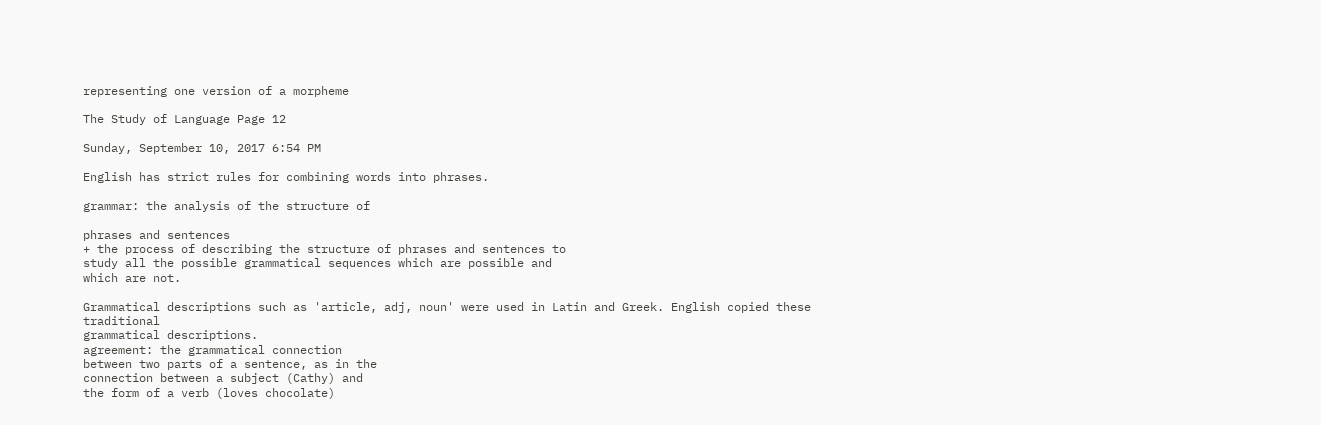representing one version of a morpheme

The Study of Language Page 12

Sunday, September 10, 2017 6:54 PM

English has strict rules for combining words into phrases.

grammar: the analysis of the structure of

phrases and sentences
+ the process of describing the structure of phrases and sentences to
study all the possible grammatical sequences which are possible and
which are not.

Grammatical descriptions such as 'article, adj, noun' were used in Latin and Greek. English copied these traditional
grammatical descriptions.
agreement: the grammatical connection
between two parts of a sentence, as in the
connection between a subject (Cathy) and
the form of a verb (loves chocolate)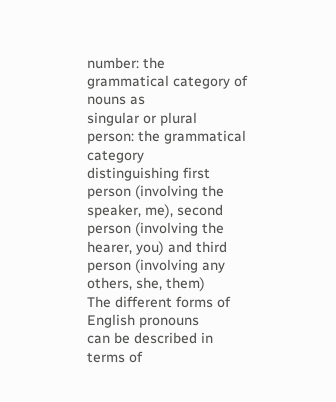number: the grammatical category of nouns as
singular or plural
person: the grammatical category
distinguishing first person (involving the
speaker, me), second person (involving the
hearer, you) and third person (involving any
others, she, them)
The different forms of English pronouns
can be described in terms of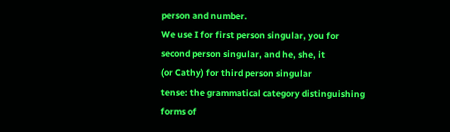person and number.
We use I for first person singular, you for
second person singular, and he, she, it
(or Cathy) for third person singular
tense: the grammatical category distinguishing
forms of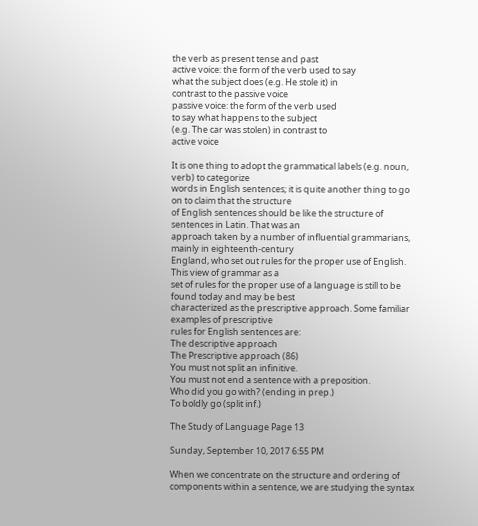the verb as present tense and past
active voice: the form of the verb used to say
what the subject does (e.g. He stole it) in
contrast to the passive voice
passive voice: the form of the verb used
to say what happens to the subject
(e.g. The car was stolen) in contrast to
active voice

It is one thing to adopt the grammatical labels (e.g. noun, verb) to categorize
words in English sentences; it is quite another thing to go on to claim that the structure
of English sentences should be like the structure of sentences in Latin. That was an
approach taken by a number of influential grammarians, mainly in eighteenth-century
England, who set out rules for the proper use of English. This view of grammar as a
set of rules for the proper use of a language is still to be found today and may be best
characterized as the prescriptive approach. Some familiar examples of prescriptive
rules for English sentences are:
The descriptive approach
The Prescriptive approach (86)
You must not split an infinitive.
You must not end a sentence with a preposition.
Who did you go with? (ending in prep.)
To boldly go (split inf.)

The Study of Language Page 13

Sunday, September 10, 2017 6:55 PM

When we concentrate on the structure and ordering of components within a sentence, we are studying the syntax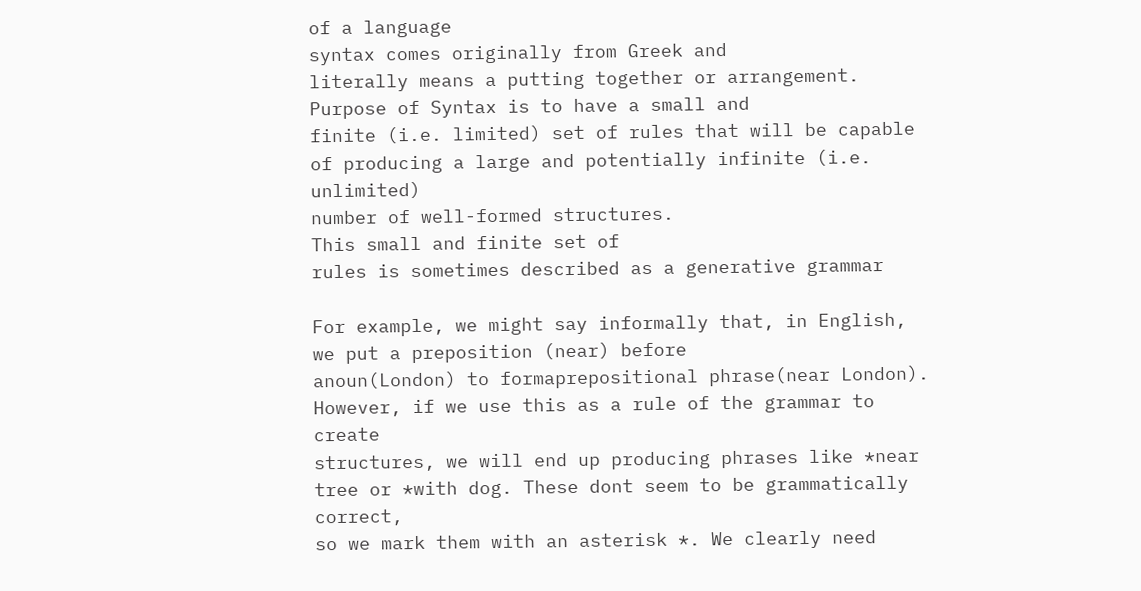of a language
syntax comes originally from Greek and
literally means a putting together or arrangement.
Purpose of Syntax is to have a small and
finite (i.e. limited) set of rules that will be capable of producing a large and potentially infinite (i.e. unlimited)
number of well-formed structures.
This small and finite set of
rules is sometimes described as a generative grammar

For example, we might say informally that, in English, we put a preposition (near) before
anoun(London) to formaprepositional phrase(near London). However, if we use this as a rule of the grammar to create
structures, we will end up producing phrases like *near tree or *with dog. These dont seem to be grammatically correct,
so we mark them with an asterisk *. We clearly need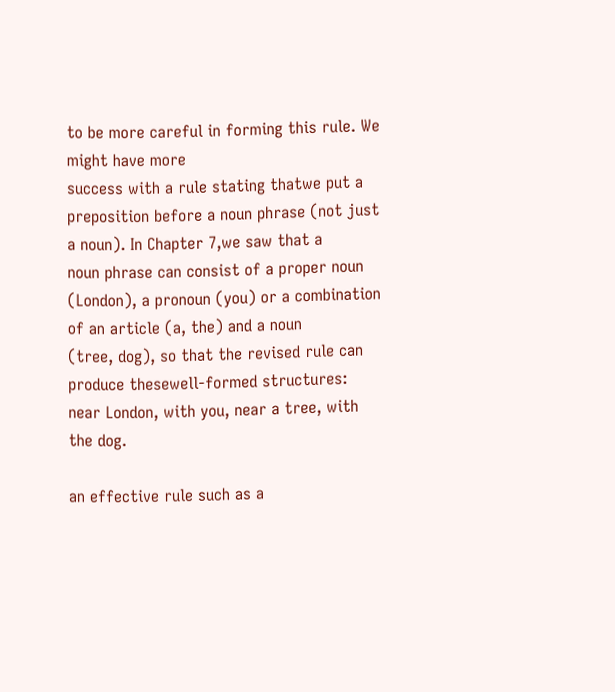to be more careful in forming this rule. We might have more
success with a rule stating thatwe put a preposition before a noun phrase (not just a noun). In Chapter 7,we saw that a
noun phrase can consist of a proper noun (London), a pronoun (you) or a combination of an article (a, the) and a noun
(tree, dog), so that the revised rule can produce thesewell-formed structures: near London, with you, near a tree, with
the dog.

an effective rule such as a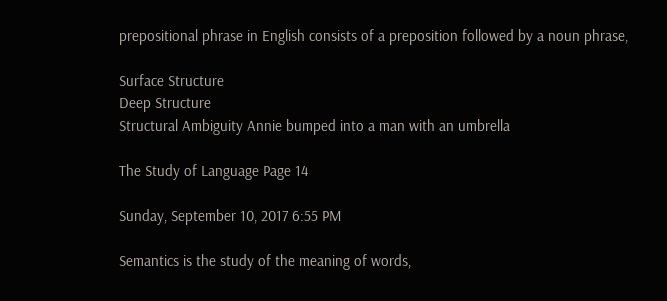prepositional phrase in English consists of a preposition followed by a noun phrase,

Surface Structure
Deep Structure
Structural Ambiguity Annie bumped into a man with an umbrella

The Study of Language Page 14

Sunday, September 10, 2017 6:55 PM

Semantics is the study of the meaning of words,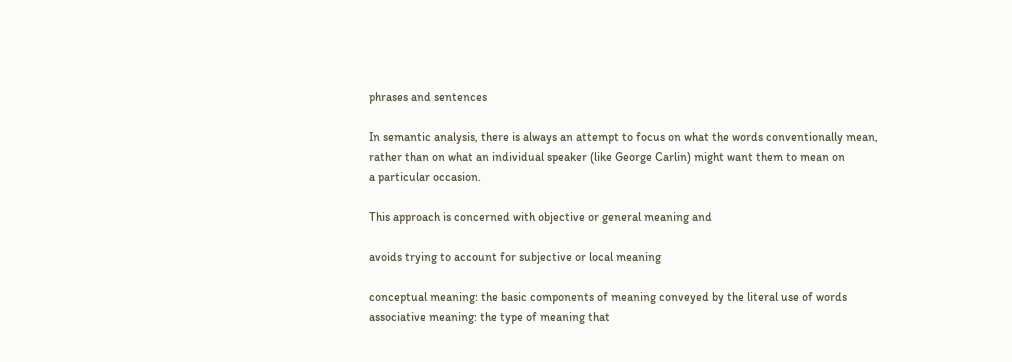phrases and sentences

In semantic analysis, there is always an attempt to focus on what the words conventionally mean,
rather than on what an individual speaker (like George Carlin) might want them to mean on
a particular occasion.

This approach is concerned with objective or general meaning and

avoids trying to account for subjective or local meaning

conceptual meaning: the basic components of meaning conveyed by the literal use of words
associative meaning: the type of meaning that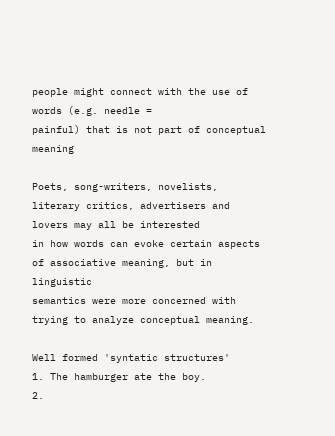people might connect with the use of words (e.g. needle =
painful) that is not part of conceptual meaning

Poets, song-writers, novelists, literary critics, advertisers and lovers may all be interested
in how words can evoke certain aspects of associative meaning, but in linguistic
semantics were more concerned with trying to analyze conceptual meaning.

Well formed 'syntatic structures'
1. The hamburger ate the boy.
2.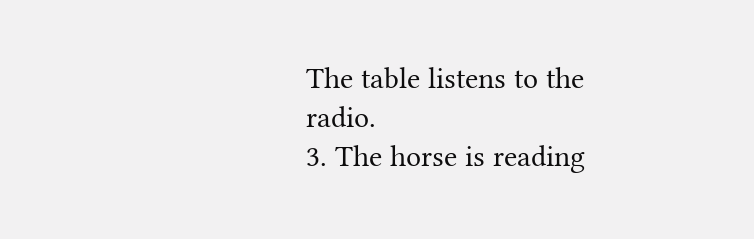The table listens to the radio.
3. The horse is reading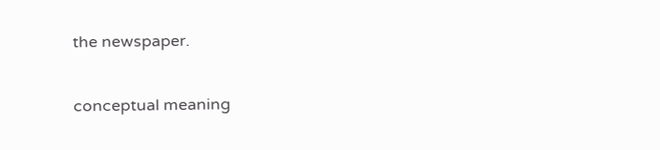the newspaper.

conceptual meaning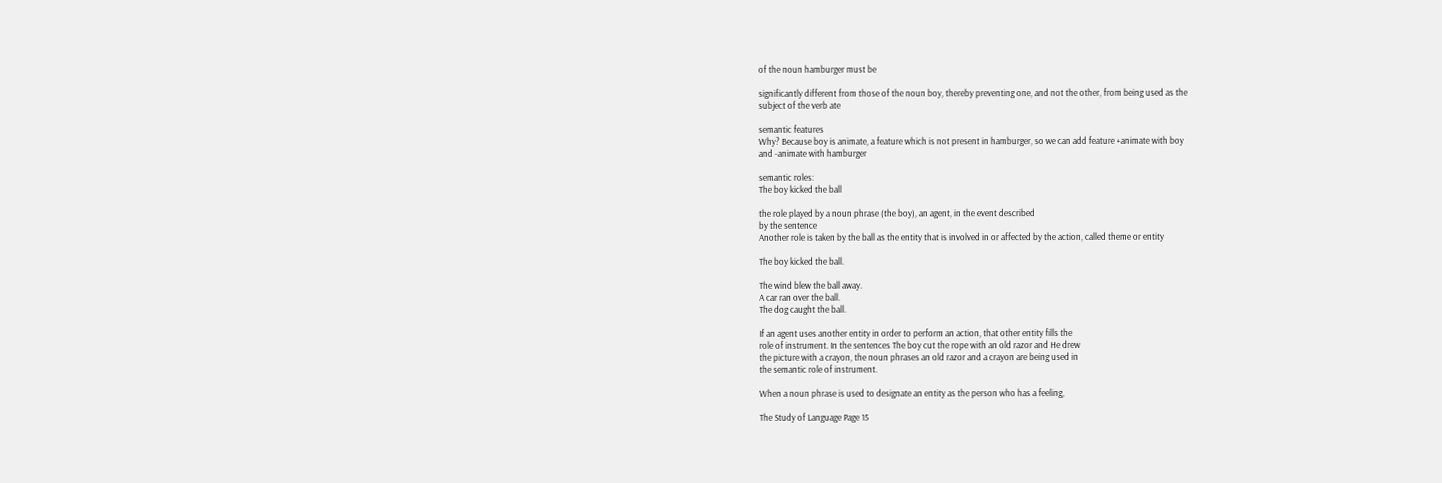of the noun hamburger must be

significantly different from those of the noun boy, thereby preventing one, and not the other, from being used as the
subject of the verb ate

semantic features
Why? Because boy is animate, a feature which is not present in hamburger, so we can add feature +animate with boy
and -animate with hamburger

semantic roles:
The boy kicked the ball

the role played by a noun phrase (the boy), an agent, in the event described
by the sentence
Another role is taken by the ball as the entity that is involved in or affected by the action, called theme or entity

The boy kicked the ball.

The wind blew the ball away.
A car ran over the ball.
The dog caught the ball.

If an agent uses another entity in order to perform an action, that other entity fills the
role of instrument. In the sentences The boy cut the rope with an old razor and He drew
the picture with a crayon, the noun phrases an old razor and a crayon are being used in
the semantic role of instrument.

When a noun phrase is used to designate an entity as the person who has a feeling,

The Study of Language Page 15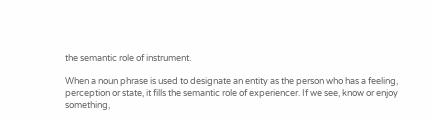the semantic role of instrument.

When a noun phrase is used to designate an entity as the person who has a feeling,
perception or state, it fills the semantic role of experiencer. If we see, know or enjoy
something,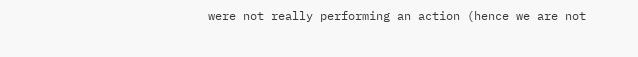were not really performing an action (hence we are not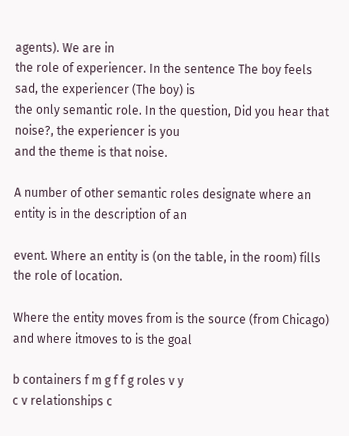agents). We are in
the role of experiencer. In the sentence The boy feels sad, the experiencer (The boy) is
the only semantic role. In the question, Did you hear that noise?, the experiencer is you
and the theme is that noise.

A number of other semantic roles designate where an entity is in the description of an

event. Where an entity is (on the table, in the room) fills the role of location.

Where the entity moves from is the source (from Chicago) and where itmoves to is the goal

b containers f m g f f g roles v y
c v relationships c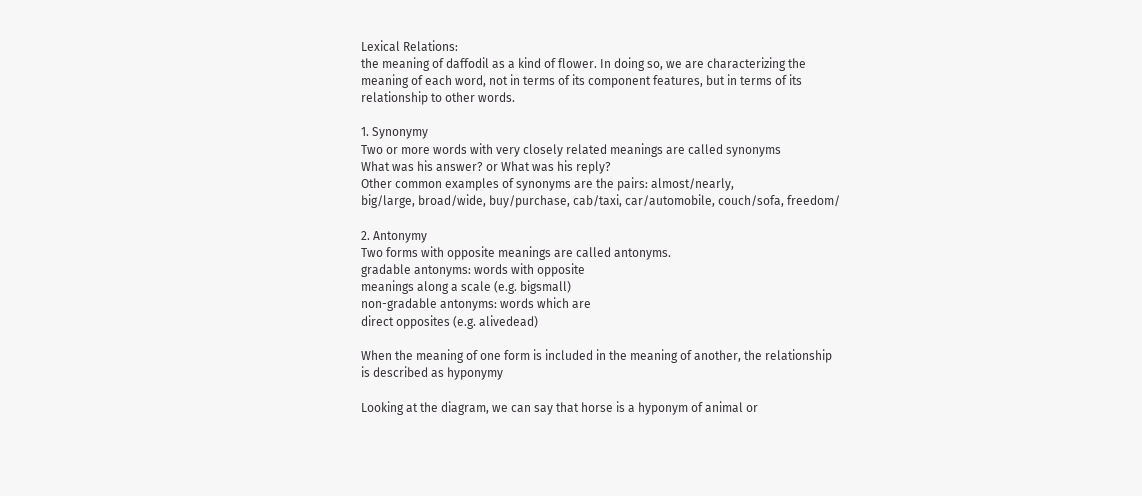Lexical Relations:
the meaning of daffodil as a kind of flower. In doing so, we are characterizing the
meaning of each word, not in terms of its component features, but in terms of its
relationship to other words.

1. Synonymy
Two or more words with very closely related meanings are called synonyms
What was his answer? or What was his reply?
Other common examples of synonyms are the pairs: almost/nearly,
big/large, broad/wide, buy/purchase, cab/taxi, car/automobile, couch/sofa, freedom/

2. Antonymy
Two forms with opposite meanings are called antonyms.
gradable antonyms: words with opposite
meanings along a scale (e.g. bigsmall)
non-gradable antonyms: words which are
direct opposites (e.g. alivedead)

When the meaning of one form is included in the meaning of another, the relationship
is described as hyponymy

Looking at the diagram, we can say that horse is a hyponym of animal or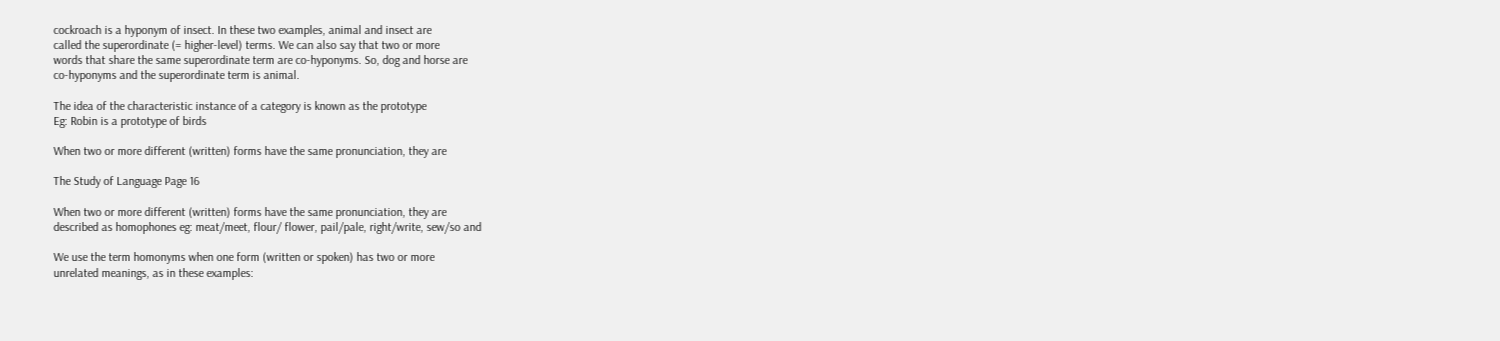cockroach is a hyponym of insect. In these two examples, animal and insect are
called the superordinate (= higher-level) terms. We can also say that two or more
words that share the same superordinate term are co-hyponyms. So, dog and horse are
co-hyponyms and the superordinate term is animal.

The idea of the characteristic instance of a category is known as the prototype
Eg: Robin is a prototype of birds

When two or more different (written) forms have the same pronunciation, they are

The Study of Language Page 16

When two or more different (written) forms have the same pronunciation, they are
described as homophones eg: meat/meet, flour/ flower, pail/pale, right/write, sew/so and

We use the term homonyms when one form (written or spoken) has two or more
unrelated meanings, as in these examples: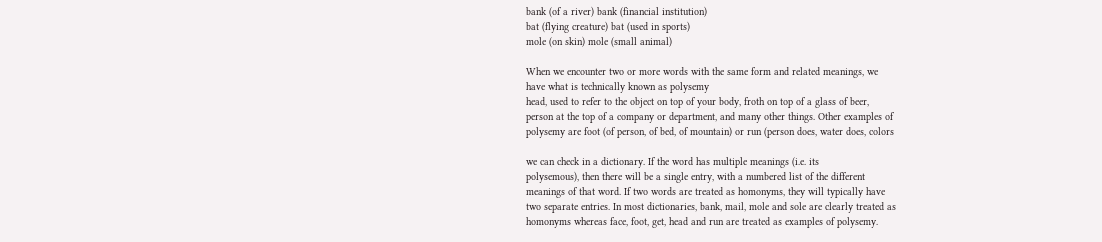bank (of a river) bank (financial institution)
bat (flying creature) bat (used in sports)
mole (on skin) mole (small animal)

When we encounter two or more words with the same form and related meanings, we
have what is technically known as polysemy
head, used to refer to the object on top of your body, froth on top of a glass of beer,
person at the top of a company or department, and many other things. Other examples of
polysemy are foot (of person, of bed, of mountain) or run (person does, water does, colors

we can check in a dictionary. If the word has multiple meanings (i.e. its
polysemous), then there will be a single entry, with a numbered list of the different
meanings of that word. If two words are treated as homonyms, they will typically have
two separate entries. In most dictionaries, bank, mail, mole and sole are clearly treated as
homonyms whereas face, foot, get, head and run are treated as examples of polysemy.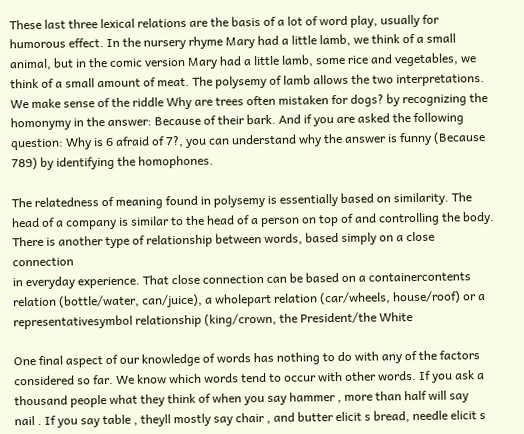These last three lexical relations are the basis of a lot of word play, usually for
humorous effect. In the nursery rhyme Mary had a little lamb, we think of a small
animal, but in the comic version Mary had a little lamb, some rice and vegetables, we
think of a small amount of meat. The polysemy of lamb allows the two interpretations.
We make sense of the riddle Why are trees often mistaken for dogs? by recognizing the
homonymy in the answer: Because of their bark. And if you are asked the following
question: Why is 6 afraid of 7?, you can understand why the answer is funny (Because
789) by identifying the homophones.

The relatedness of meaning found in polysemy is essentially based on similarity. The
head of a company is similar to the head of a person on top of and controlling the body.
There is another type of relationship between words, based simply on a close connection
in everyday experience. That close connection can be based on a containercontents
relation (bottle/water, can/juice), a wholepart relation (car/wheels, house/roof) or a
representativesymbol relationship (king/crown, the President/the White

One final aspect of our knowledge of words has nothing to do with any of the factors
considered so far. We know which words tend to occur with other words. If you ask a
thousand people what they think of when you say hammer , more than half will say
nail . If you say table , theyll mostly say chair , and butter elicit s bread, needle elicit s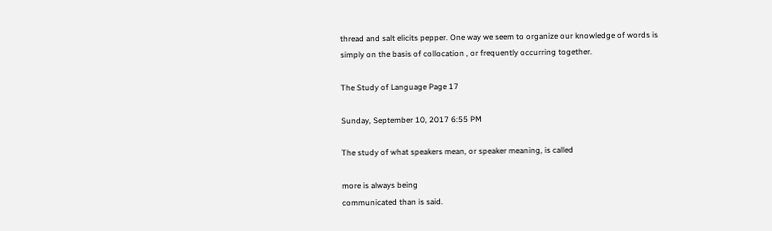thread and salt elicits pepper. One way we seem to organize our knowledge of words is
simply on the basis of collocation , or frequently occurring together.

The Study of Language Page 17

Sunday, September 10, 2017 6:55 PM

The study of what speakers mean, or speaker meaning, is called

more is always being
communicated than is said.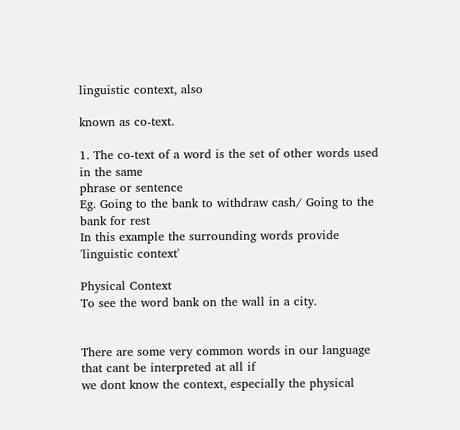linguistic context, also

known as co-text.

1. The co-text of a word is the set of other words used in the same
phrase or sentence
Eg. Going to the bank to withdraw cash/ Going to the bank for rest
In this example the surrounding words provide 'linguistic context'

Physical Context
To see the word bank on the wall in a city.


There are some very common words in our language that cant be interpreted at all if
we dont know the context, especially the physical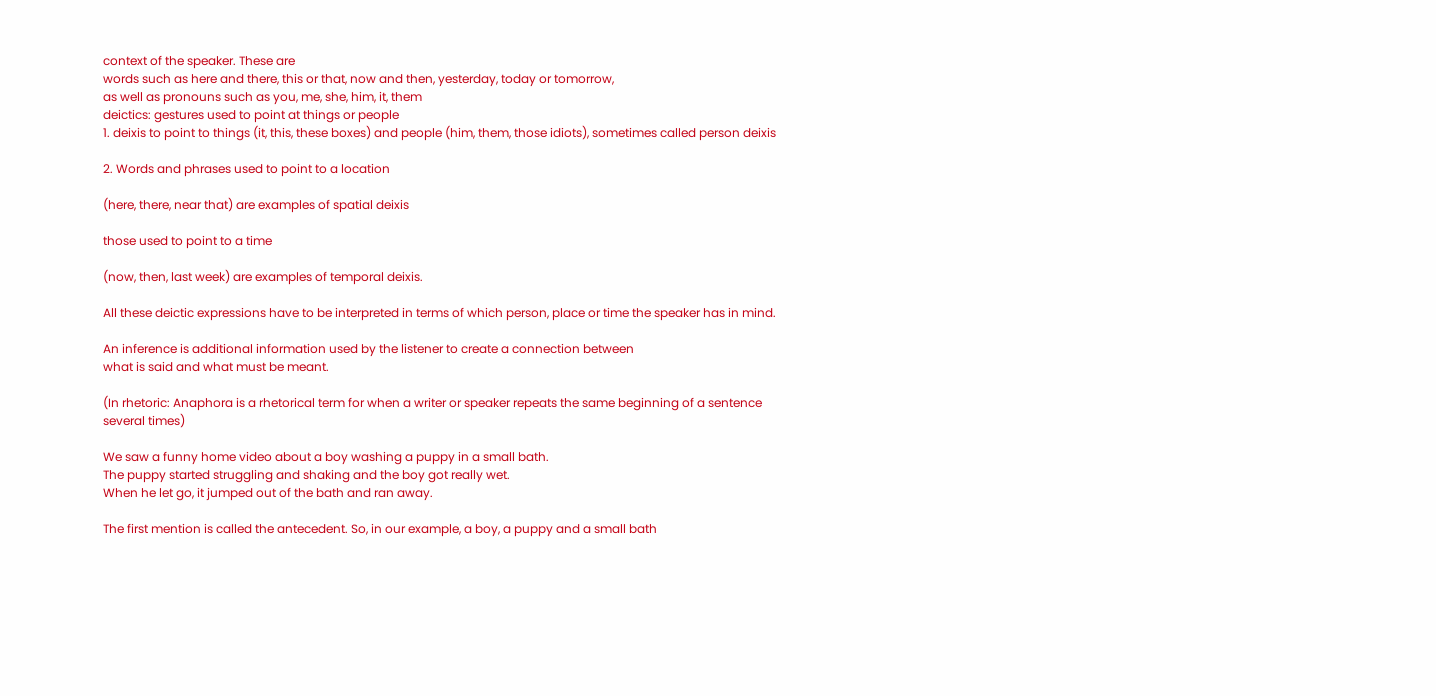context of the speaker. These are
words such as here and there, this or that, now and then, yesterday, today or tomorrow,
as well as pronouns such as you, me, she, him, it, them
deictics: gestures used to point at things or people
1. deixis to point to things (it, this, these boxes) and people (him, them, those idiots), sometimes called person deixis

2. Words and phrases used to point to a location

(here, there, near that) are examples of spatial deixis

those used to point to a time

(now, then, last week) are examples of temporal deixis.

All these deictic expressions have to be interpreted in terms of which person, place or time the speaker has in mind.

An inference is additional information used by the listener to create a connection between
what is said and what must be meant.

(In rhetoric: Anaphora is a rhetorical term for when a writer or speaker repeats the same beginning of a sentence
several times)

We saw a funny home video about a boy washing a puppy in a small bath.
The puppy started struggling and shaking and the boy got really wet.
When he let go, it jumped out of the bath and ran away.

The first mention is called the antecedent. So, in our example, a boy, a puppy and a small bath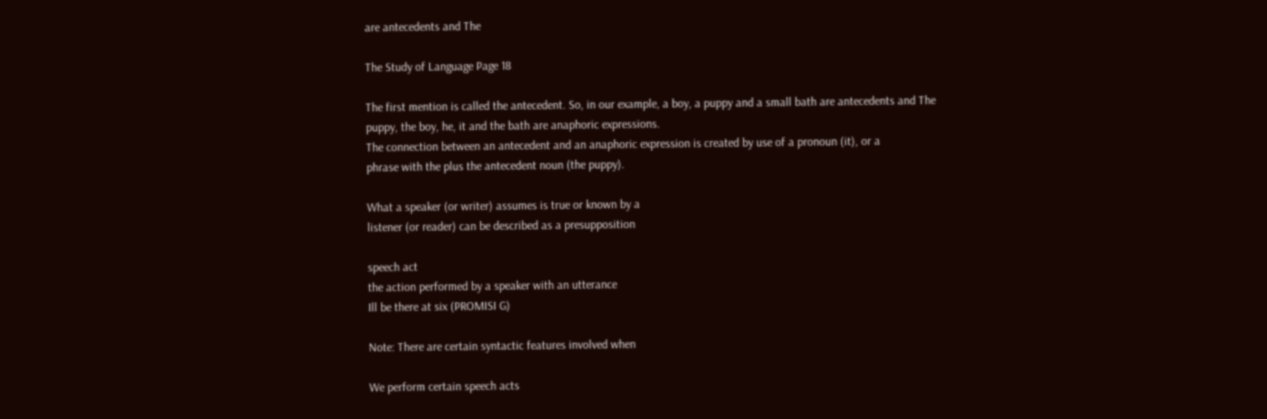are antecedents and The

The Study of Language Page 18

The first mention is called the antecedent. So, in our example, a boy, a puppy and a small bath are antecedents and The
puppy, the boy, he, it and the bath are anaphoric expressions.
The connection between an antecedent and an anaphoric expression is created by use of a pronoun (it), or a
phrase with the plus the antecedent noun (the puppy).

What a speaker (or writer) assumes is true or known by a
listener (or reader) can be described as a presupposition

speech act
the action performed by a speaker with an utterance
Ill be there at six (PROMISI G)

Note: There are certain syntactic features involved when

We perform certain speech acts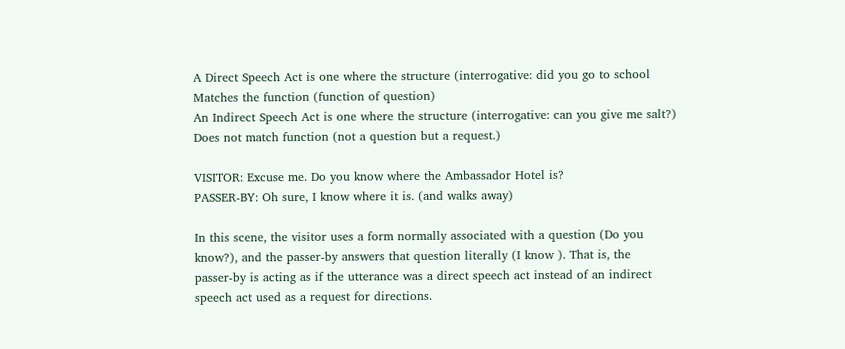A Direct Speech Act is one where the structure (interrogative: did you go to school
Matches the function (function of question)
An Indirect Speech Act is one where the structure (interrogative: can you give me salt?)
Does not match function (not a question but a request.)

VISITOR: Excuse me. Do you know where the Ambassador Hotel is?
PASSER-BY: Oh sure, I know where it is. (and walks away)

In this scene, the visitor uses a form normally associated with a question (Do you
know?), and the passer-by answers that question literally (I know ). That is, the
passer-by is acting as if the utterance was a direct speech act instead of an indirect
speech act used as a request for directions.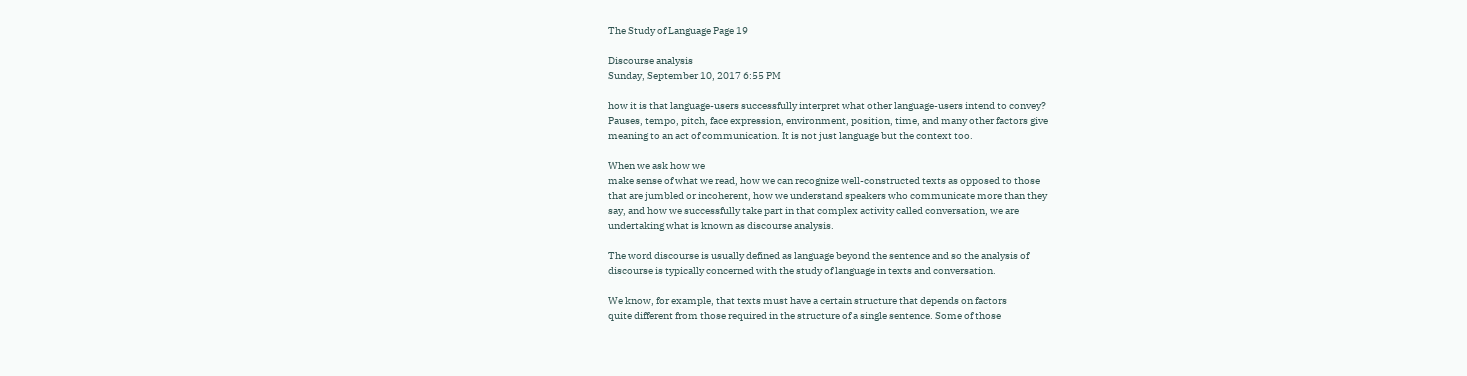The Study of Language Page 19

Discourse analysis
Sunday, September 10, 2017 6:55 PM

how it is that language-users successfully interpret what other language-users intend to convey?
Pauses, tempo, pitch, face expression, environment, position, time, and many other factors give
meaning to an act of communication. It is not just language but the context too.

When we ask how we
make sense of what we read, how we can recognize well-constructed texts as opposed to those
that are jumbled or incoherent, how we understand speakers who communicate more than they
say, and how we successfully take part in that complex activity called conversation, we are
undertaking what is known as discourse analysis.

The word discourse is usually defined as language beyond the sentence and so the analysis of
discourse is typically concerned with the study of language in texts and conversation.

We know, for example, that texts must have a certain structure that depends on factors
quite different from those required in the structure of a single sentence. Some of those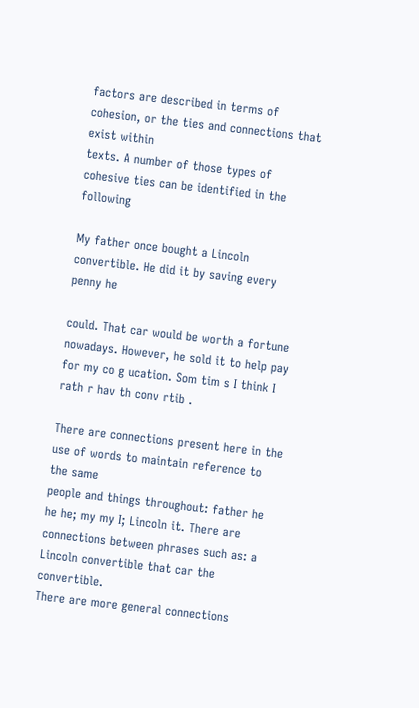factors are described in terms of cohesion, or the ties and connections that exist within
texts. A number of those types of cohesive ties can be identified in the following

My father once bought a Lincoln convertible. He did it by saving every penny he

could. That car would be worth a fortune nowadays. However, he sold it to help pay
for my co g ucation. Som tim s I think I rath r hav th conv rtib .

There are connections present here in the use of words to maintain reference to the same
people and things throughout: father he he he; my my I; Lincoln it. There are
connections between phrases such as: a Lincoln convertible that car the convertible.
There are more general connections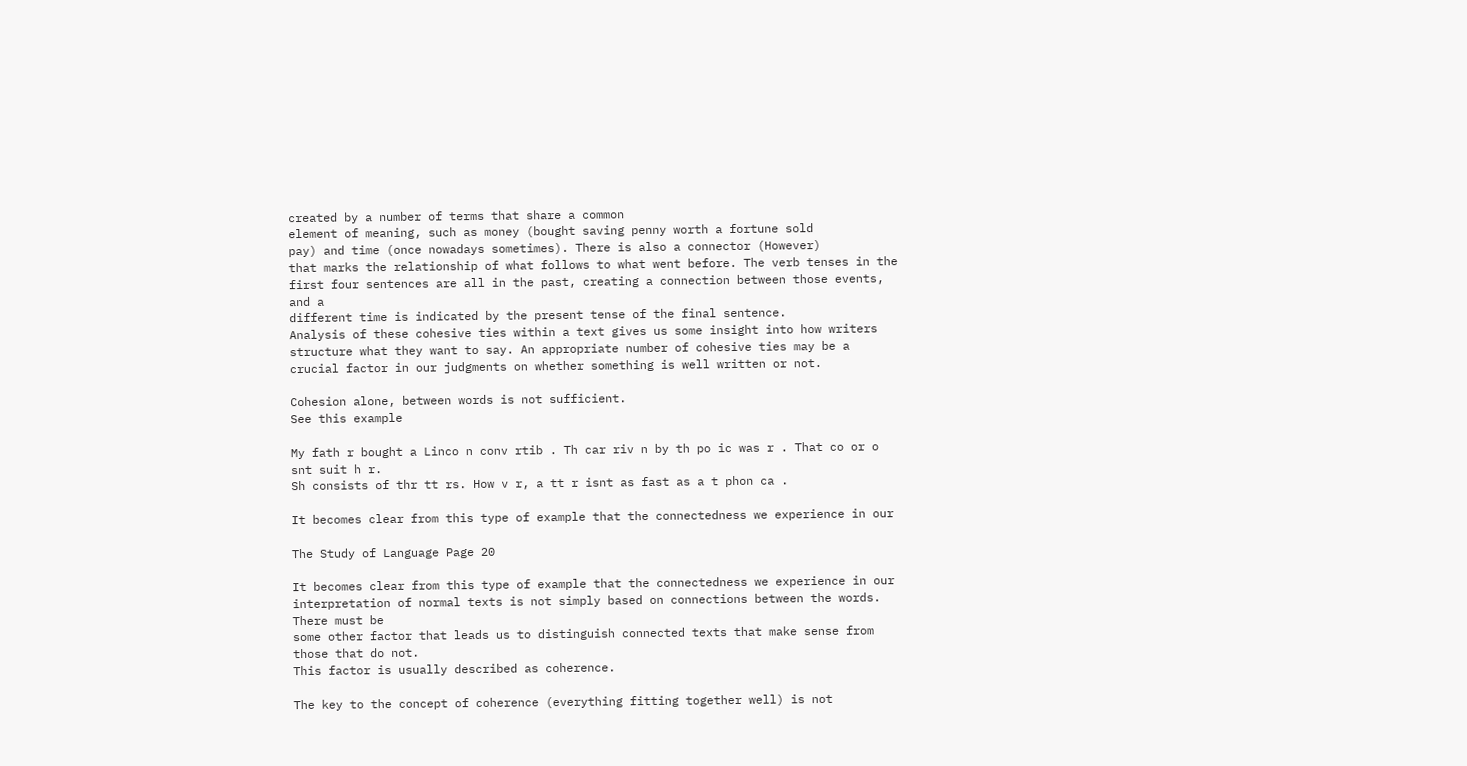created by a number of terms that share a common
element of meaning, such as money (bought saving penny worth a fortune sold
pay) and time (once nowadays sometimes). There is also a connector (However)
that marks the relationship of what follows to what went before. The verb tenses in the
first four sentences are all in the past, creating a connection between those events, and a
different time is indicated by the present tense of the final sentence.
Analysis of these cohesive ties within a text gives us some insight into how writers
structure what they want to say. An appropriate number of cohesive ties may be a
crucial factor in our judgments on whether something is well written or not.

Cohesion alone, between words is not sufficient.
See this example

My fath r bought a Linco n conv rtib . Th car riv n by th po ic was r . That co or o snt suit h r.
Sh consists of thr tt rs. How v r, a tt r isnt as fast as a t phon ca .

It becomes clear from this type of example that the connectedness we experience in our

The Study of Language Page 20

It becomes clear from this type of example that the connectedness we experience in our
interpretation of normal texts is not simply based on connections between the words. There must be
some other factor that leads us to distinguish connected texts that make sense from those that do not.
This factor is usually described as coherence.

The key to the concept of coherence (everything fitting together well) is not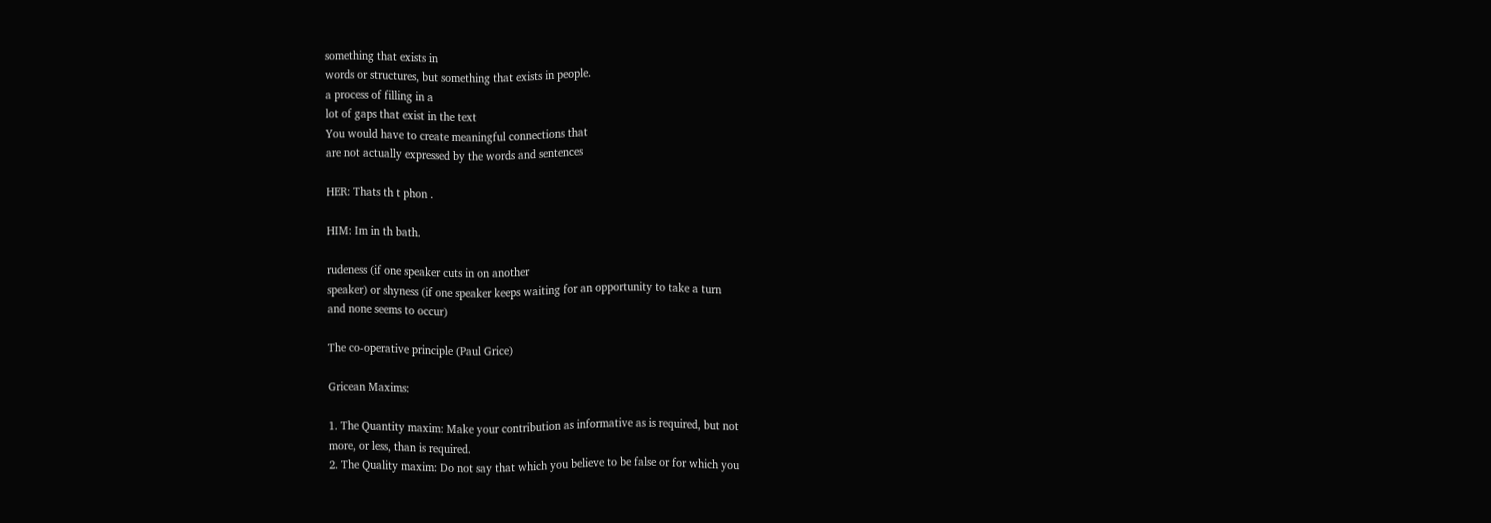something that exists in
words or structures, but something that exists in people.
a process of filling in a
lot of gaps that exist in the text
You would have to create meaningful connections that
are not actually expressed by the words and sentences

HER: Thats th t phon .

HIM: Im in th bath.

rudeness (if one speaker cuts in on another
speaker) or shyness (if one speaker keeps waiting for an opportunity to take a turn
and none seems to occur)

The co-operative principle (Paul Grice)

Gricean Maxims:

1. The Quantity maxim: Make your contribution as informative as is required, but not
more, or less, than is required.
2. The Quality maxim: Do not say that which you believe to be false or for which you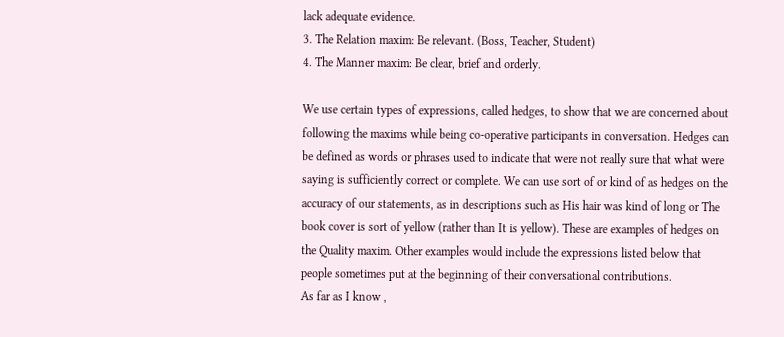lack adequate evidence.
3. The Relation maxim: Be relevant. (Boss, Teacher, Student)
4. The Manner maxim: Be clear, brief and orderly.

We use certain types of expressions, called hedges, to show that we are concerned about
following the maxims while being co-operative participants in conversation. Hedges can
be defined as words or phrases used to indicate that were not really sure that what were
saying is sufficiently correct or complete. We can use sort of or kind of as hedges on the
accuracy of our statements, as in descriptions such as His hair was kind of long or The
book cover is sort of yellow (rather than It is yellow). These are examples of hedges on
the Quality maxim. Other examples would include the expressions listed below that
people sometimes put at the beginning of their conversational contributions.
As far as I know ,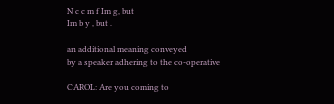N c c m f Im g, but
Im b y , but .

an additional meaning conveyed
by a speaker adhering to the co-operative

CAROL: Are you coming to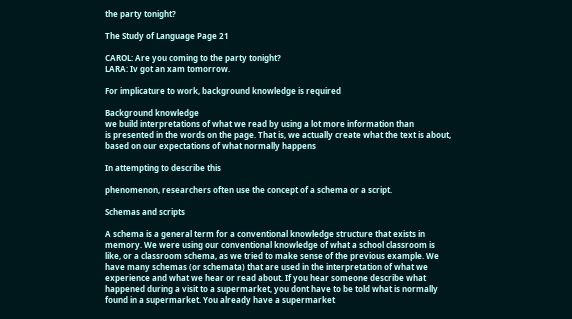the party tonight?

The Study of Language Page 21

CAROL: Are you coming to the party tonight?
LARA: Iv got an xam tomorrow.

For implicature to work, background knowledge is required

Background knowledge
we build interpretations of what we read by using a lot more information than
is presented in the words on the page. That is, we actually create what the text is about,
based on our expectations of what normally happens

In attempting to describe this

phenomenon, researchers often use the concept of a schema or a script.

Schemas and scripts

A schema is a general term for a conventional knowledge structure that exists in
memory. We were using our conventional knowledge of what a school classroom is
like, or a classroom schema, as we tried to make sense of the previous example. We
have many schemas (or schemata) that are used in the interpretation of what we
experience and what we hear or read about. If you hear someone describe what
happened during a visit to a supermarket, you dont have to be told what is normally
found in a supermarket. You already have a supermarket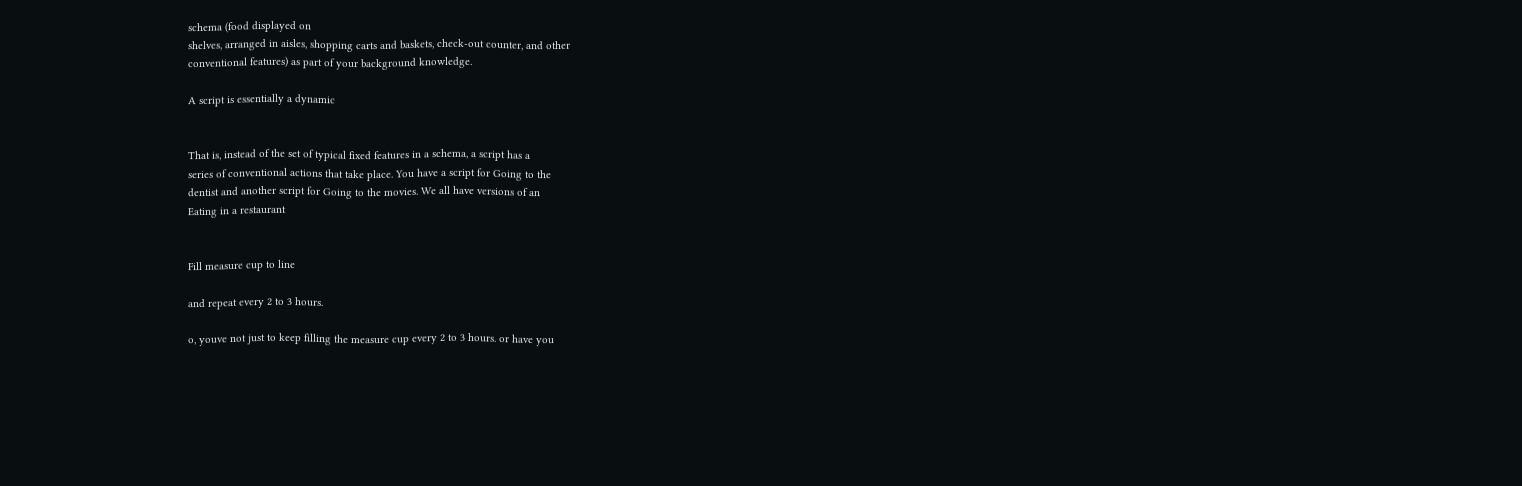schema (food displayed on
shelves, arranged in aisles, shopping carts and baskets, check-out counter, and other
conventional features) as part of your background knowledge.

A script is essentially a dynamic


That is, instead of the set of typical fixed features in a schema, a script has a
series of conventional actions that take place. You have a script for Going to the
dentist and another script for Going to the movies. We all have versions of an
Eating in a restaurant


Fill measure cup to line

and repeat every 2 to 3 hours.

o, youve not just to keep filling the measure cup every 2 to 3 hours. or have you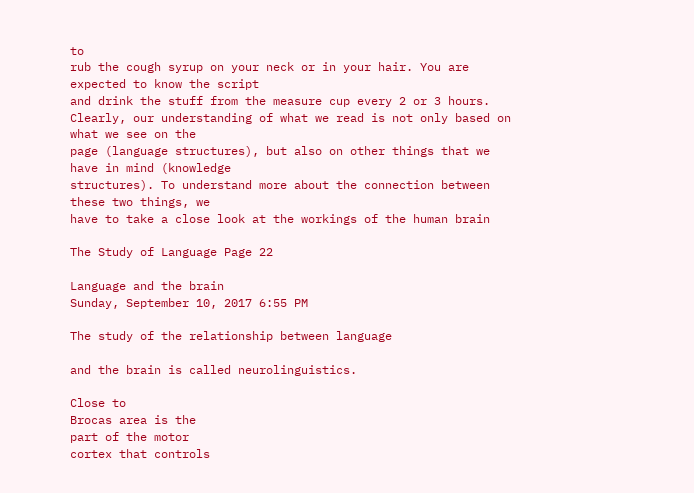to
rub the cough syrup on your neck or in your hair. You are expected to know the script
and drink the stuff from the measure cup every 2 or 3 hours.
Clearly, our understanding of what we read is not only based on what we see on the
page (language structures), but also on other things that we have in mind (knowledge
structures). To understand more about the connection between these two things, we
have to take a close look at the workings of the human brain

The Study of Language Page 22

Language and the brain
Sunday, September 10, 2017 6:55 PM

The study of the relationship between language

and the brain is called neurolinguistics.

Close to
Brocas area is the
part of the motor
cortex that controls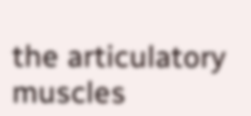the articulatory
muscles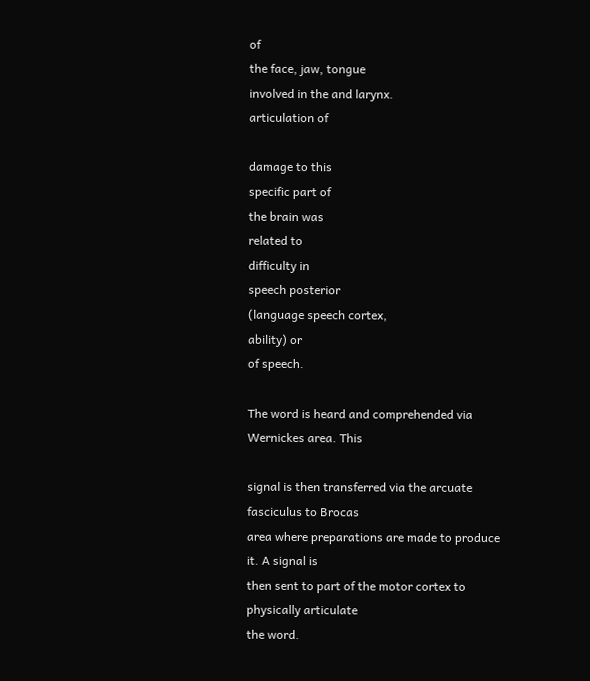of
the face, jaw, tongue
involved in the and larynx.
articulation of

damage to this
specific part of
the brain was
related to
difficulty in
speech posterior
(language speech cortex,
ability) or
of speech.

The word is heard and comprehended via Wernickes area. This

signal is then transferred via the arcuate fasciculus to Brocas
area where preparations are made to produce it. A signal is
then sent to part of the motor cortex to physically articulate
the word.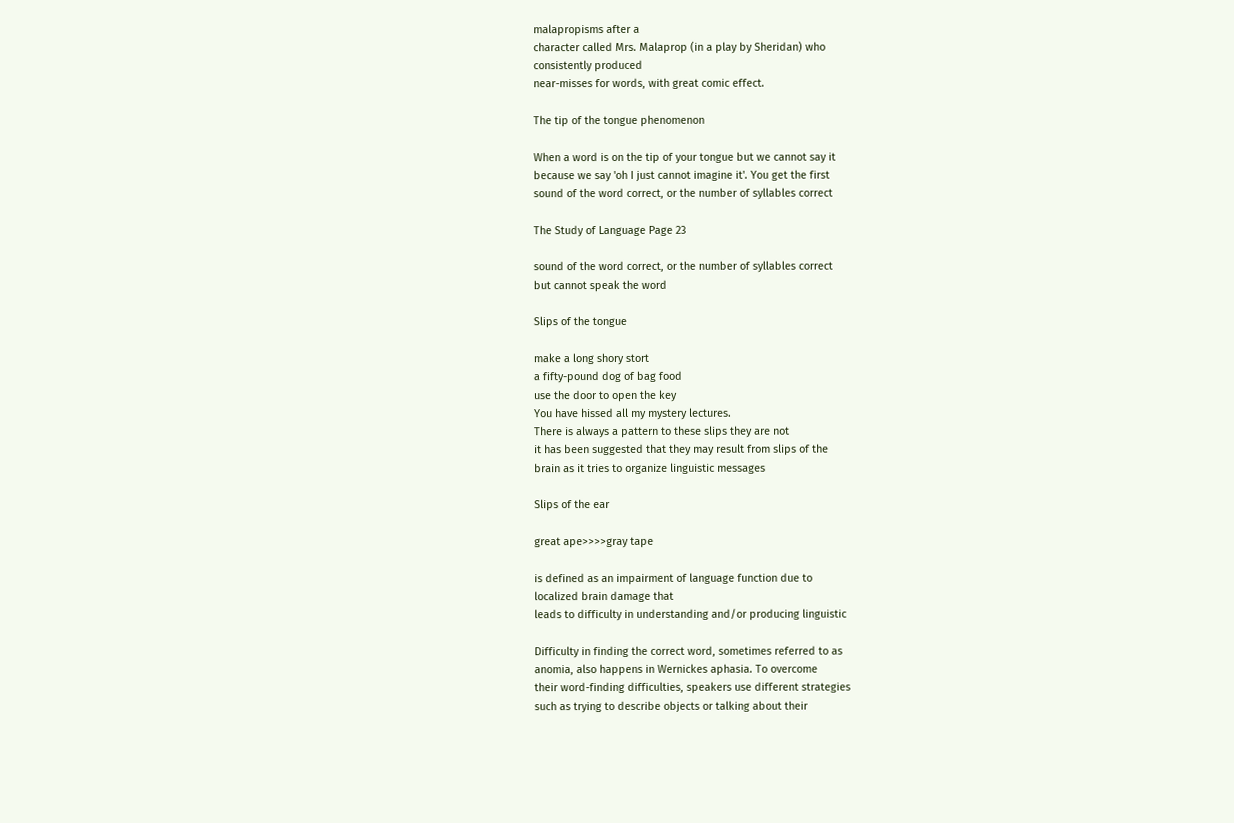malapropisms after a
character called Mrs. Malaprop (in a play by Sheridan) who
consistently produced
near-misses for words, with great comic effect.

The tip of the tongue phenomenon

When a word is on the tip of your tongue but we cannot say it
because we say 'oh I just cannot imagine it'. You get the first
sound of the word correct, or the number of syllables correct

The Study of Language Page 23

sound of the word correct, or the number of syllables correct
but cannot speak the word

Slips of the tongue

make a long shory stort
a fifty-pound dog of bag food
use the door to open the key
You have hissed all my mystery lectures.
There is always a pattern to these slips they are not
it has been suggested that they may result from slips of the
brain as it tries to organize linguistic messages

Slips of the ear

great ape>>>>gray tape

is defined as an impairment of language function due to
localized brain damage that
leads to difficulty in understanding and/or producing linguistic

Difficulty in finding the correct word, sometimes referred to as
anomia, also happens in Wernickes aphasia. To overcome
their word-finding difficulties, speakers use different strategies
such as trying to describe objects or talking about their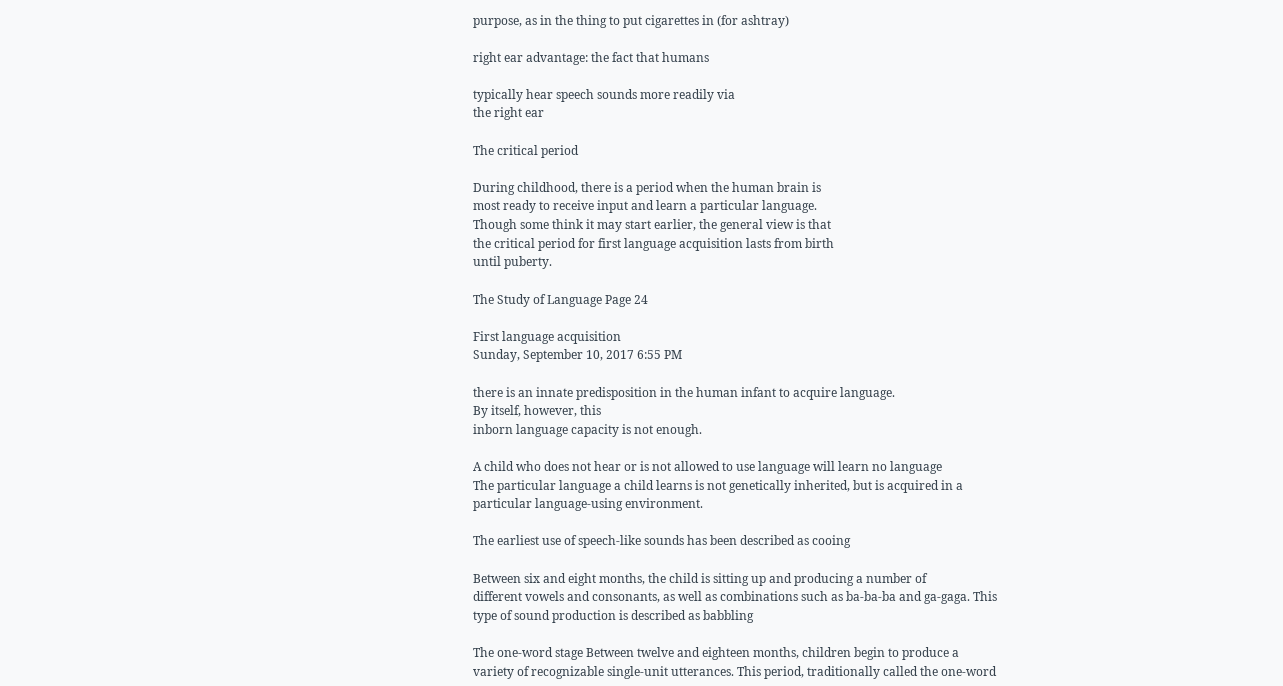purpose, as in the thing to put cigarettes in (for ashtray)

right ear advantage: the fact that humans

typically hear speech sounds more readily via
the right ear

The critical period

During childhood, there is a period when the human brain is
most ready to receive input and learn a particular language.
Though some think it may start earlier, the general view is that
the critical period for first language acquisition lasts from birth
until puberty.

The Study of Language Page 24

First language acquisition
Sunday, September 10, 2017 6:55 PM

there is an innate predisposition in the human infant to acquire language.
By itself, however, this
inborn language capacity is not enough.

A child who does not hear or is not allowed to use language will learn no language
The particular language a child learns is not genetically inherited, but is acquired in a
particular language-using environment.

The earliest use of speech-like sounds has been described as cooing

Between six and eight months, the child is sitting up and producing a number of
different vowels and consonants, as well as combinations such as ba-ba-ba and ga-gaga. This
type of sound production is described as babbling

The one-word stage Between twelve and eighteen months, children begin to produce a
variety of recognizable single-unit utterances. This period, traditionally called the one-word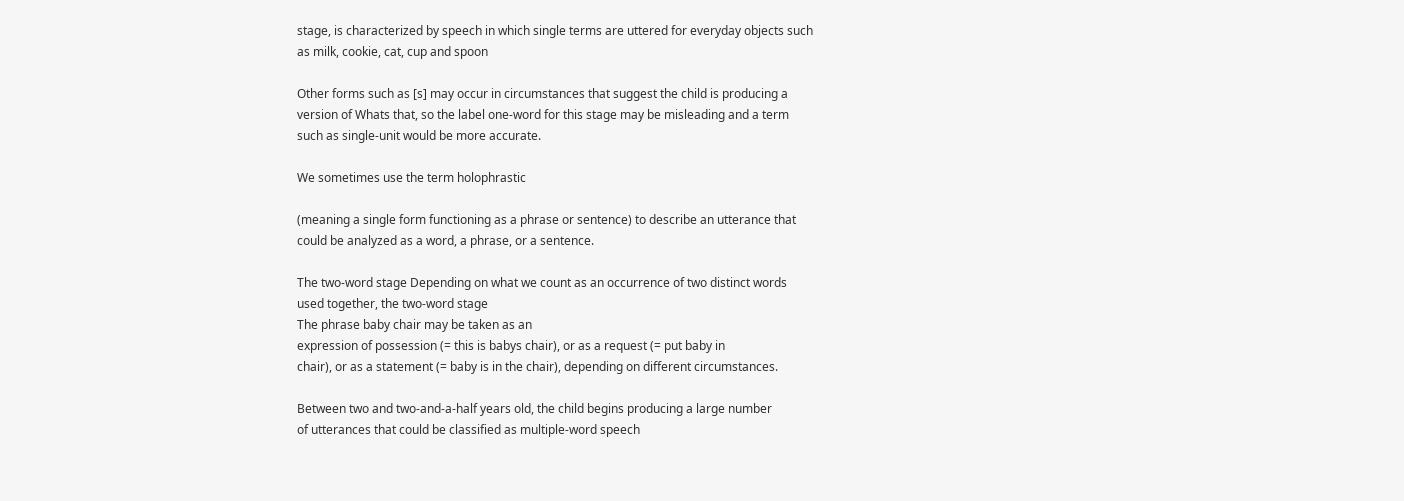stage, is characterized by speech in which single terms are uttered for everyday objects such
as milk, cookie, cat, cup and spoon

Other forms such as [s] may occur in circumstances that suggest the child is producing a
version of Whats that, so the label one-word for this stage may be misleading and a term
such as single-unit would be more accurate.

We sometimes use the term holophrastic

(meaning a single form functioning as a phrase or sentence) to describe an utterance that
could be analyzed as a word, a phrase, or a sentence.

The two-word stage Depending on what we count as an occurrence of two distinct words
used together, the two-word stage
The phrase baby chair may be taken as an
expression of possession (= this is babys chair), or as a request (= put baby in
chair), or as a statement (= baby is in the chair), depending on different circumstances.

Between two and two-and-a-half years old, the child begins producing a large number
of utterances that could be classified as multiple-word speech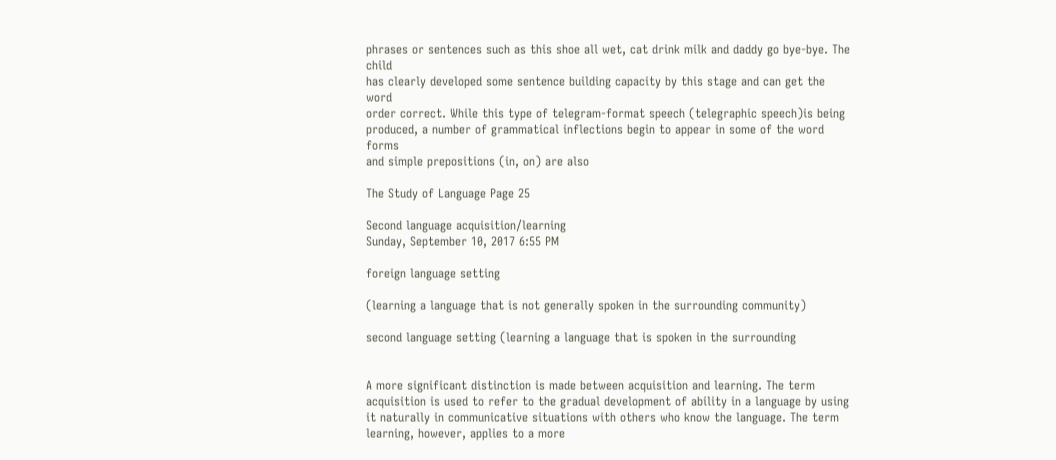phrases or sentences such as this shoe all wet, cat drink milk and daddy go bye-bye. The child
has clearly developed some sentence building capacity by this stage and can get the word
order correct. While this type of telegram-format speech (telegraphic speech)is being
produced, a number of grammatical inflections begin to appear in some of the word forms
and simple prepositions (in, on) are also

The Study of Language Page 25

Second language acquisition/learning
Sunday, September 10, 2017 6:55 PM

foreign language setting

(learning a language that is not generally spoken in the surrounding community)

second language setting (learning a language that is spoken in the surrounding


A more significant distinction is made between acquisition and learning. The term
acquisition is used to refer to the gradual development of ability in a language by using
it naturally in communicative situations with others who know the language. The term
learning, however, applies to a more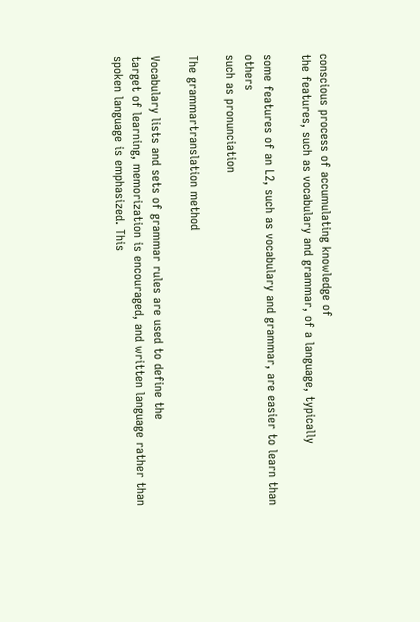conscious process of accumulating knowledge of
the features, such as vocabulary and grammar, of a language, typically

some features of an L2, such as vocabulary and grammar, are easier to learn than others
such as pronunciation

The grammartranslation method

Vocabulary lists and sets of grammar rules are used to define the
target of learning, memorization is encouraged, and written language rather than
spoken language is emphasized. This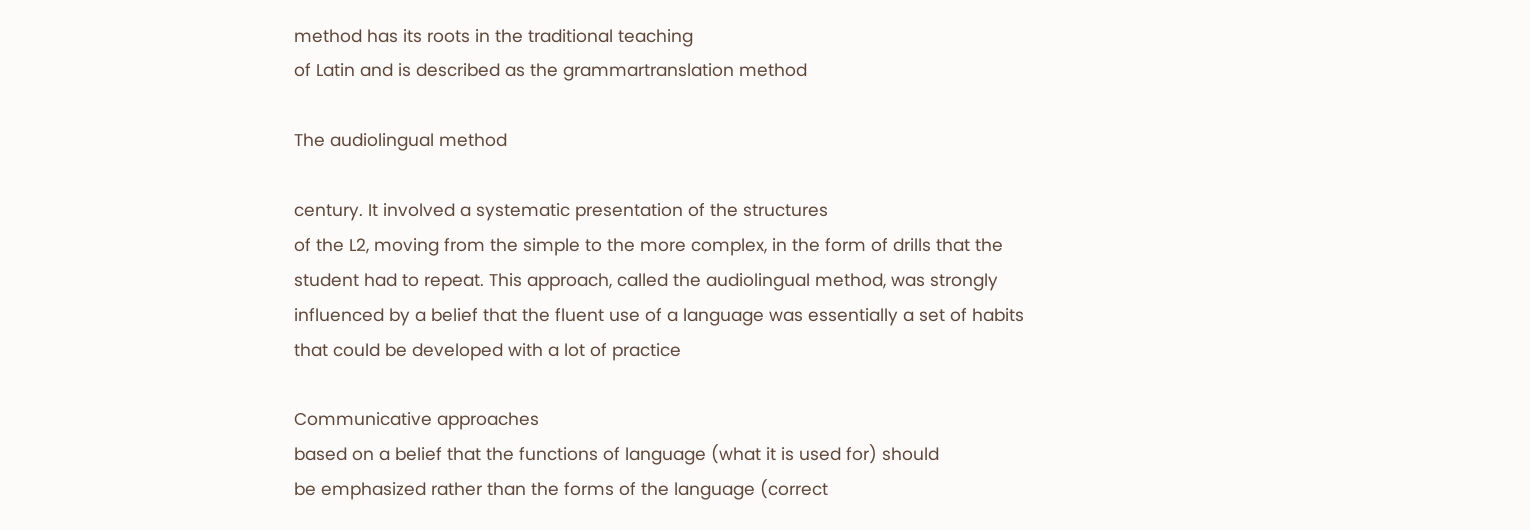method has its roots in the traditional teaching
of Latin and is described as the grammartranslation method

The audiolingual method

century. It involved a systematic presentation of the structures
of the L2, moving from the simple to the more complex, in the form of drills that the
student had to repeat. This approach, called the audiolingual method, was strongly
influenced by a belief that the fluent use of a language was essentially a set of habits
that could be developed with a lot of practice

Communicative approaches
based on a belief that the functions of language (what it is used for) should
be emphasized rather than the forms of the language (correct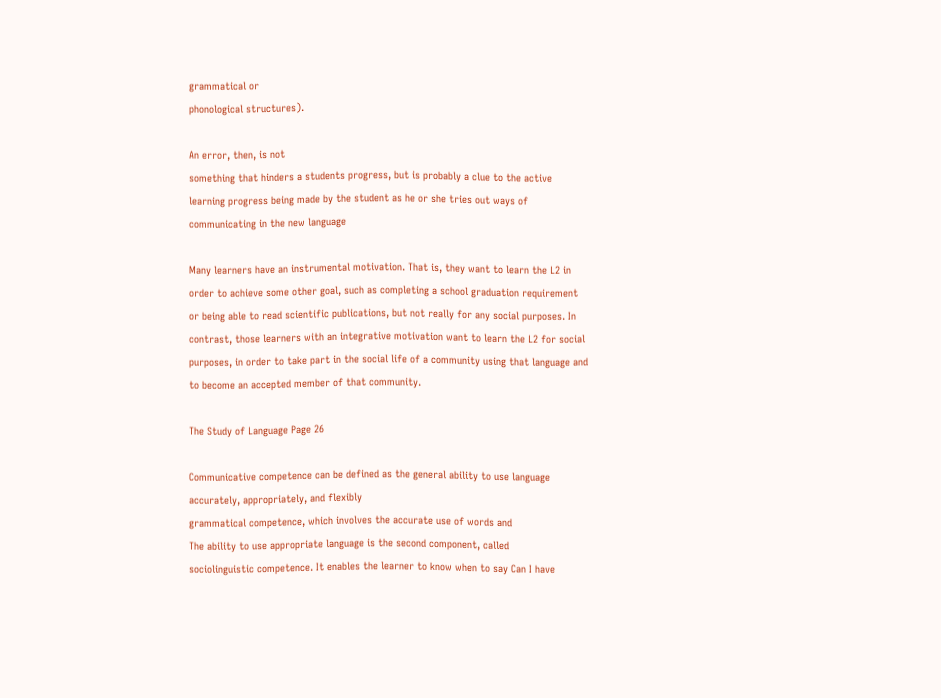grammatical or
phonological structures).

An error, then, is not
something that hinders a students progress, but is probably a clue to the active
learning progress being made by the student as he or she tries out ways of
communicating in the new language

Many learners have an instrumental motivation. That is, they want to learn the L2 in
order to achieve some other goal, such as completing a school graduation requirement
or being able to read scientific publications, but not really for any social purposes. In
contrast, those learners with an integrative motivation want to learn the L2 for social
purposes, in order to take part in the social life of a community using that language and
to become an accepted member of that community.

The Study of Language Page 26

Communicative competence can be defined as the general ability to use language
accurately, appropriately, and flexibly
grammatical competence, which involves the accurate use of words and
The ability to use appropriate language is the second component, called
sociolinguistic competence. It enables the learner to know when to say Can I have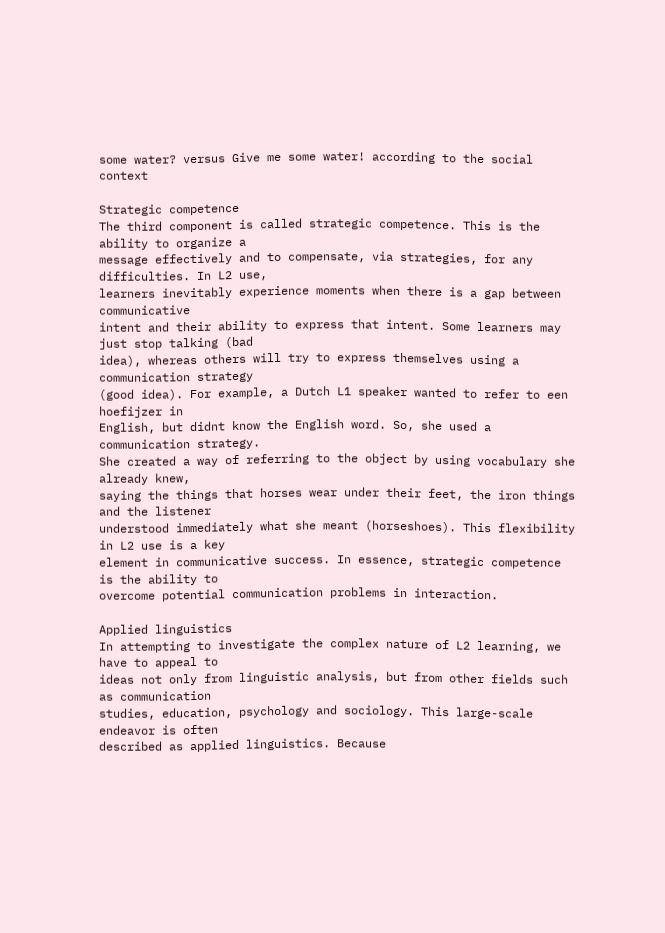some water? versus Give me some water! according to the social context

Strategic competence
The third component is called strategic competence. This is the ability to organize a
message effectively and to compensate, via strategies, for any difficulties. In L2 use,
learners inevitably experience moments when there is a gap between communicative
intent and their ability to express that intent. Some learners may just stop talking (bad
idea), whereas others will try to express themselves using a communication strategy
(good idea). For example, a Dutch L1 speaker wanted to refer to een hoefijzer in
English, but didnt know the English word. So, she used a communication strategy.
She created a way of referring to the object by using vocabulary she already knew,
saying the things that horses wear under their feet, the iron things and the listener
understood immediately what she meant (horseshoes). This flexibility in L2 use is a key
element in communicative success. In essence, strategic competence is the ability to
overcome potential communication problems in interaction.

Applied linguistics
In attempting to investigate the complex nature of L2 learning, we have to appeal to
ideas not only from linguistic analysis, but from other fields such as communication
studies, education, psychology and sociology. This large-scale endeavor is often
described as applied linguistics. Because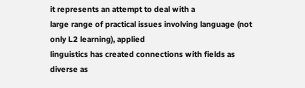it represents an attempt to deal with a
large range of practical issues involving language (not only L2 learning), applied
linguistics has created connections with fields as diverse as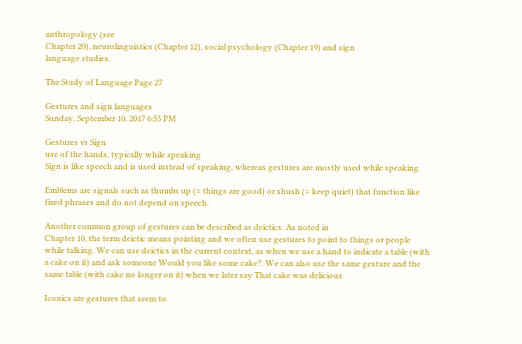anthropology (see
Chapter 20), neurolinguistics (Chapter 12), social psychology (Chapter 19) and sign
language studies.

The Study of Language Page 27

Gestures and sign languages
Sunday, September 10, 2017 6:55 PM

Gestures vs Sign
use of the hands, typically while speaking
Sign is like speech and is used instead of speaking, whereas gestures are mostly used while speaking

Emblems are signals such as thumbs up (= things are good) or shush (= keep quiet) that function like
fixed phrases and do not depend on speech.

Another common group of gestures can be described as deictics. As noted in
Chapter 10, the term deictic means pointing and we often use gestures to point to things or people
while talking. We can use deictics in the current context, as when we use a hand to indicate a table (with
a cake on it) and ask someone Would you like some cake?. We can also use the same gesture and the
same table (with cake no longer on it) when we later say That cake was delicious

Iconics are gestures that seem to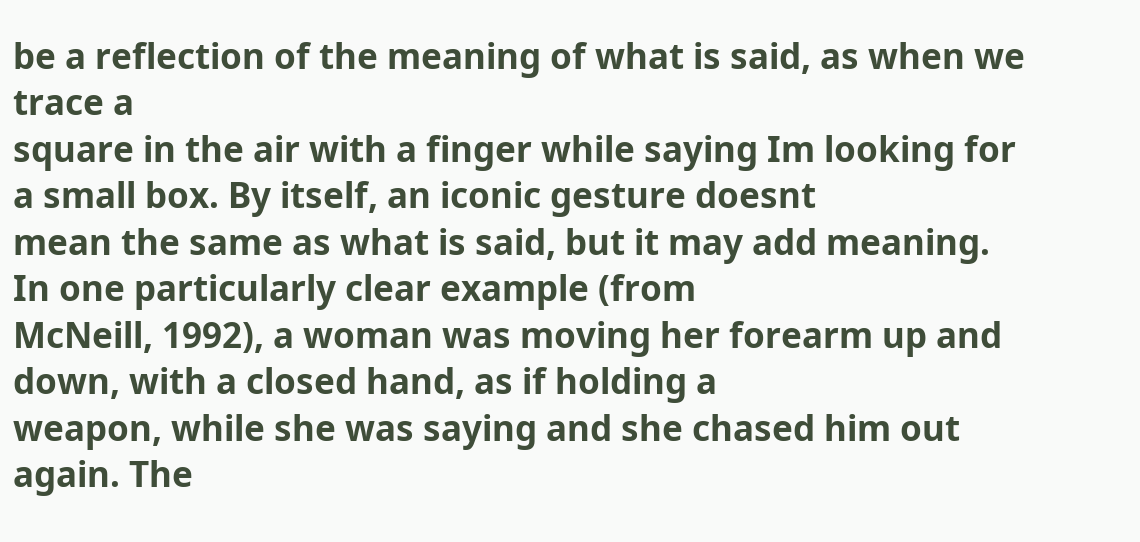be a reflection of the meaning of what is said, as when we trace a
square in the air with a finger while saying Im looking for a small box. By itself, an iconic gesture doesnt
mean the same as what is said, but it may add meaning. In one particularly clear example (from
McNeill, 1992), a woman was moving her forearm up and down, with a closed hand, as if holding a
weapon, while she was saying and she chased him out again. The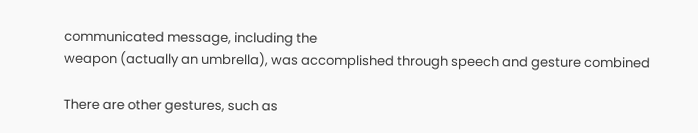communicated message, including the
weapon (actually an umbrella), was accomplished through speech and gesture combined

There are other gestures, such as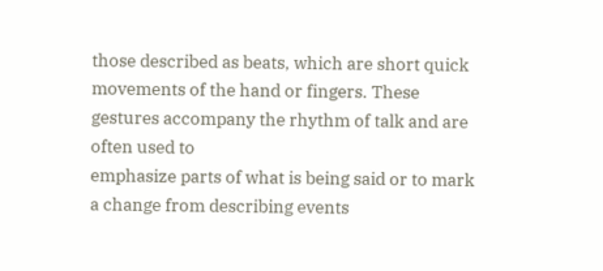those described as beats, which are short quick
movements of the hand or fingers. These gestures accompany the rhythm of talk and are often used to
emphasize parts of what is being said or to mark a change from describing events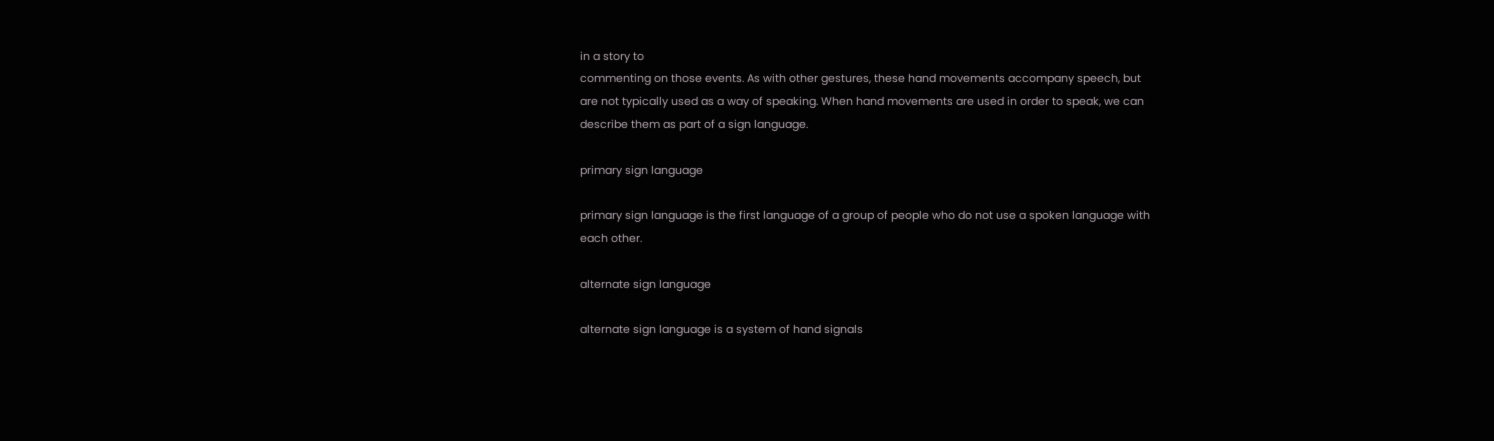in a story to
commenting on those events. As with other gestures, these hand movements accompany speech, but
are not typically used as a way of speaking. When hand movements are used in order to speak, we can
describe them as part of a sign language.

primary sign language

primary sign language is the first language of a group of people who do not use a spoken language with
each other.

alternate sign language

alternate sign language is a system of hand signals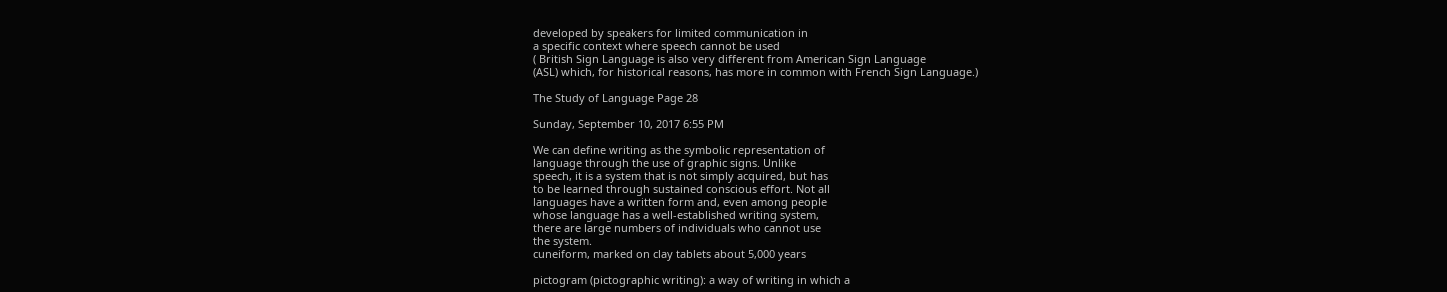developed by speakers for limited communication in
a specific context where speech cannot be used
( British Sign Language is also very different from American Sign Language
(ASL) which, for historical reasons, has more in common with French Sign Language.)

The Study of Language Page 28

Sunday, September 10, 2017 6:55 PM

We can define writing as the symbolic representation of
language through the use of graphic signs. Unlike
speech, it is a system that is not simply acquired, but has
to be learned through sustained conscious effort. Not all
languages have a written form and, even among people
whose language has a well-established writing system,
there are large numbers of individuals who cannot use
the system.
cuneiform, marked on clay tablets about 5,000 years

pictogram (pictographic writing): a way of writing in which a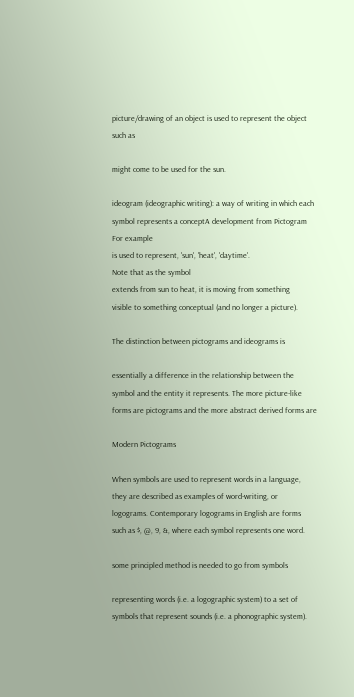picture/drawing of an object is used to represent the object
such as

might come to be used for the sun.

ideogram (ideographic writing): a way of writing in which each
symbol represents a conceptA development from Pictogram
For example
is used to represent, 'sun', 'heat', 'daytime'.
Note that as the symbol
extends from sun to heat, it is moving from something
visible to something conceptual (and no longer a picture).

The distinction between pictograms and ideograms is

essentially a difference in the relationship between the
symbol and the entity it represents. The more picture-like
forms are pictograms and the more abstract derived forms are

Modern Pictograms

When symbols are used to represent words in a language,
they are described as examples of word-writing, or
logograms. Contemporary logograms in English are forms
such as $, @, 9, &, where each symbol represents one word.

some principled method is needed to go from symbols

representing words (i.e. a logographic system) to a set of
symbols that represent sounds (i.e. a phonographic system).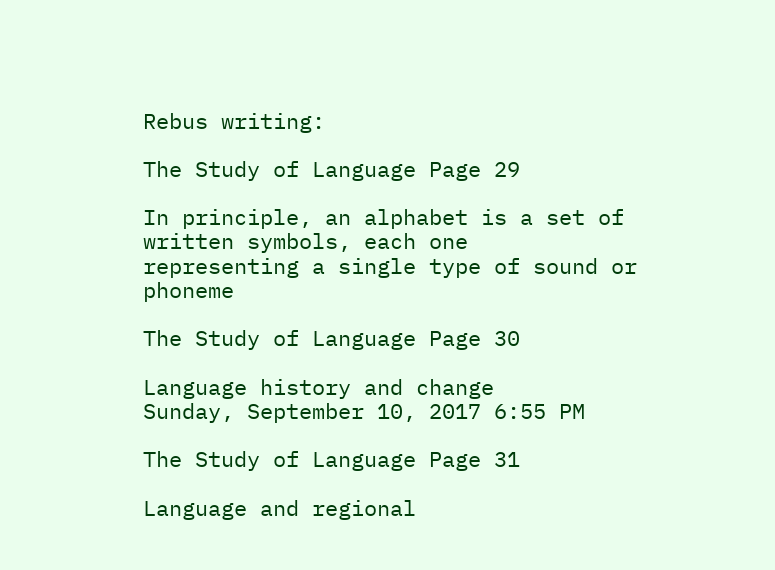Rebus writing:

The Study of Language Page 29

In principle, an alphabet is a set of written symbols, each one
representing a single type of sound or phoneme

The Study of Language Page 30

Language history and change
Sunday, September 10, 2017 6:55 PM

The Study of Language Page 31

Language and regional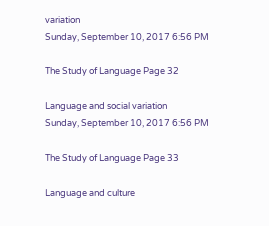variation
Sunday, September 10, 2017 6:56 PM

The Study of Language Page 32

Language and social variation
Sunday, September 10, 2017 6:56 PM

The Study of Language Page 33

Language and culture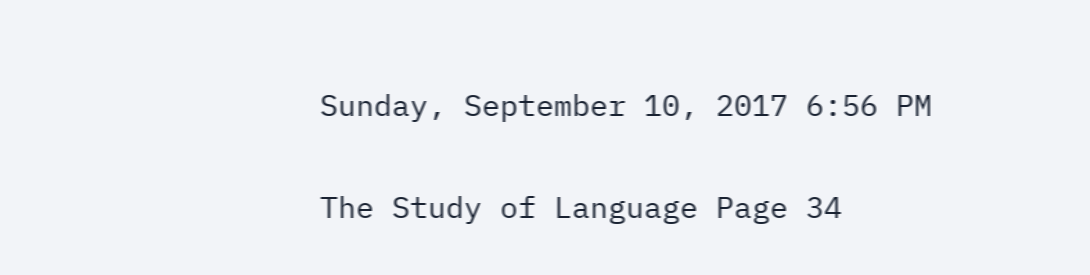Sunday, September 10, 2017 6:56 PM

The Study of Language Page 34